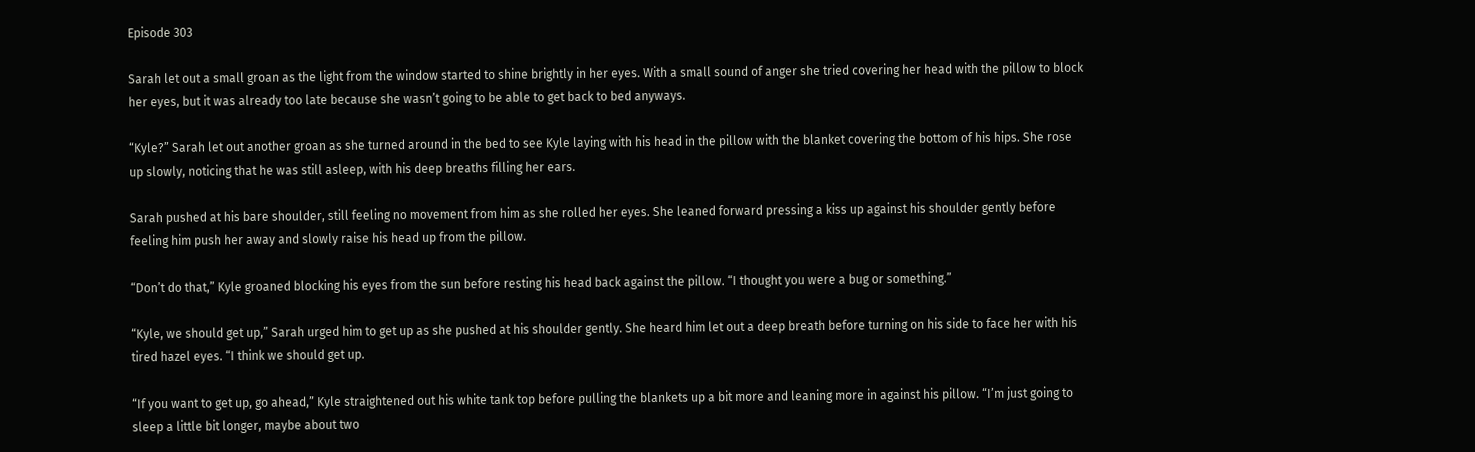Episode 303

Sarah let out a small groan as the light from the window started to shine brightly in her eyes. With a small sound of anger she tried covering her head with the pillow to block her eyes, but it was already too late because she wasn’t going to be able to get back to bed anyways.

“Kyle?” Sarah let out another groan as she turned around in the bed to see Kyle laying with his head in the pillow with the blanket covering the bottom of his hips. She rose up slowly, noticing that he was still asleep, with his deep breaths filling her ears.

Sarah pushed at his bare shoulder, still feeling no movement from him as she rolled her eyes. She leaned forward pressing a kiss up against his shoulder gently before feeling him push her away and slowly raise his head up from the pillow.

“Don’t do that,” Kyle groaned blocking his eyes from the sun before resting his head back against the pillow. “I thought you were a bug or something.”

“Kyle, we should get up,” Sarah urged him to get up as she pushed at his shoulder gently. She heard him let out a deep breath before turning on his side to face her with his tired hazel eyes. “I think we should get up.

“If you want to get up, go ahead,” Kyle straightened out his white tank top before pulling the blankets up a bit more and leaning more in against his pillow. “I’m just going to sleep a little bit longer, maybe about two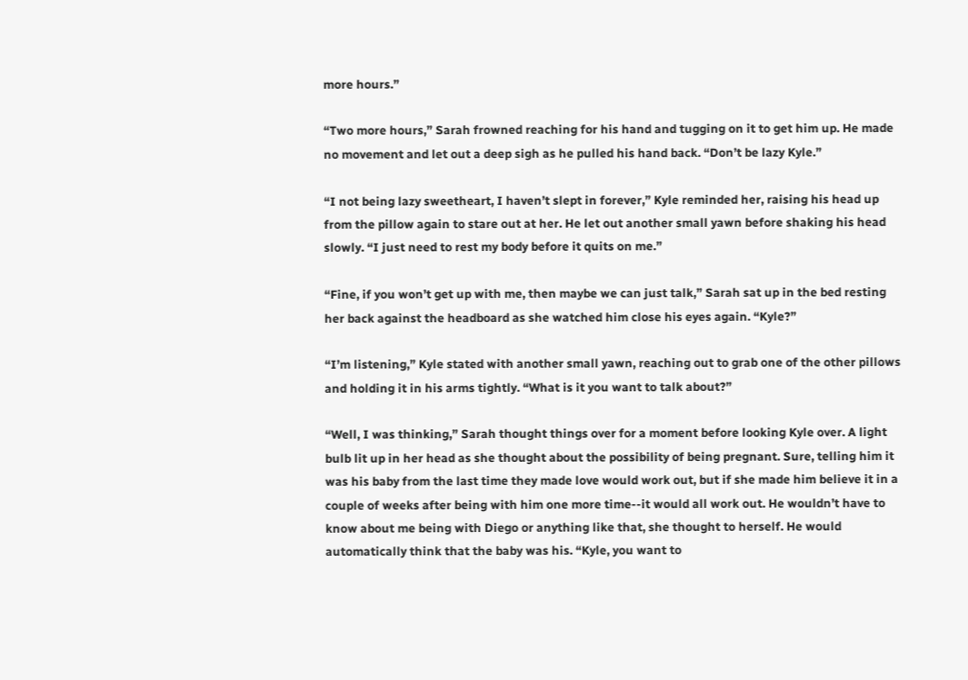more hours.”

“Two more hours,” Sarah frowned reaching for his hand and tugging on it to get him up. He made no movement and let out a deep sigh as he pulled his hand back. “Don’t be lazy Kyle.”

“I not being lazy sweetheart, I haven’t slept in forever,” Kyle reminded her, raising his head up from the pillow again to stare out at her. He let out another small yawn before shaking his head slowly. “I just need to rest my body before it quits on me.”

“Fine, if you won’t get up with me, then maybe we can just talk,” Sarah sat up in the bed resting her back against the headboard as she watched him close his eyes again. “Kyle?”

“I’m listening,” Kyle stated with another small yawn, reaching out to grab one of the other pillows and holding it in his arms tightly. “What is it you want to talk about?”

“Well, I was thinking,” Sarah thought things over for a moment before looking Kyle over. A light bulb lit up in her head as she thought about the possibility of being pregnant. Sure, telling him it was his baby from the last time they made love would work out, but if she made him believe it in a couple of weeks after being with him one more time--it would all work out. He wouldn’t have to know about me being with Diego or anything like that, she thought to herself. He would automatically think that the baby was his. “Kyle, you want to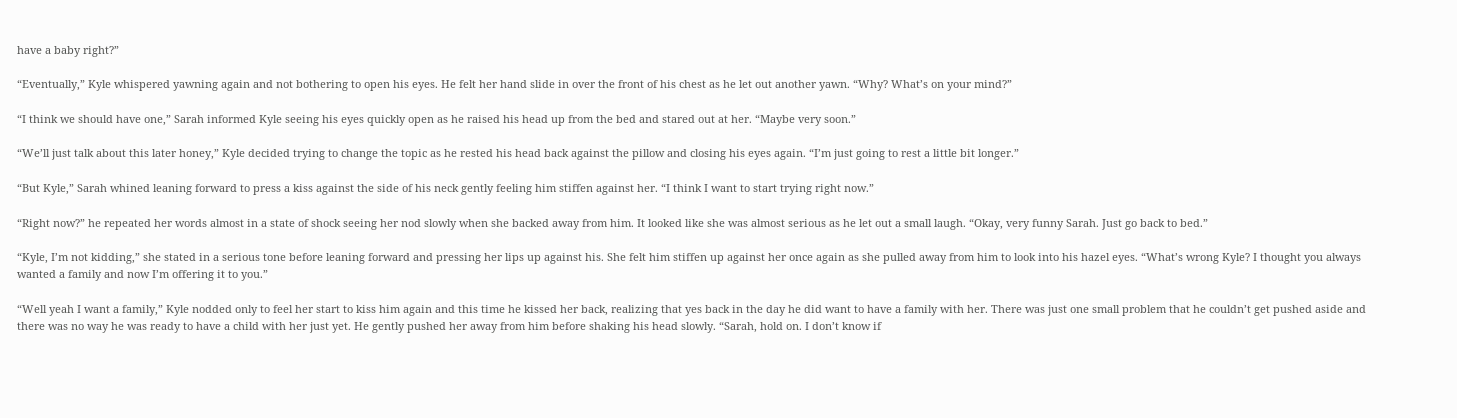have a baby right?”

“Eventually,” Kyle whispered yawning again and not bothering to open his eyes. He felt her hand slide in over the front of his chest as he let out another yawn. “Why? What’s on your mind?”

“I think we should have one,” Sarah informed Kyle seeing his eyes quickly open as he raised his head up from the bed and stared out at her. “Maybe very soon.”

“We’ll just talk about this later honey,” Kyle decided trying to change the topic as he rested his head back against the pillow and closing his eyes again. “I’m just going to rest a little bit longer.”

“But Kyle,” Sarah whined leaning forward to press a kiss against the side of his neck gently feeling him stiffen against her. “I think I want to start trying right now.”

“Right now?” he repeated her words almost in a state of shock seeing her nod slowly when she backed away from him. It looked like she was almost serious as he let out a small laugh. “Okay, very funny Sarah. Just go back to bed.”

“Kyle, I’m not kidding,” she stated in a serious tone before leaning forward and pressing her lips up against his. She felt him stiffen up against her once again as she pulled away from him to look into his hazel eyes. “What’s wrong Kyle? I thought you always wanted a family and now I’m offering it to you.”

“Well yeah I want a family,” Kyle nodded only to feel her start to kiss him again and this time he kissed her back, realizing that yes back in the day he did want to have a family with her. There was just one small problem that he couldn’t get pushed aside and there was no way he was ready to have a child with her just yet. He gently pushed her away from him before shaking his head slowly. “Sarah, hold on. I don’t know if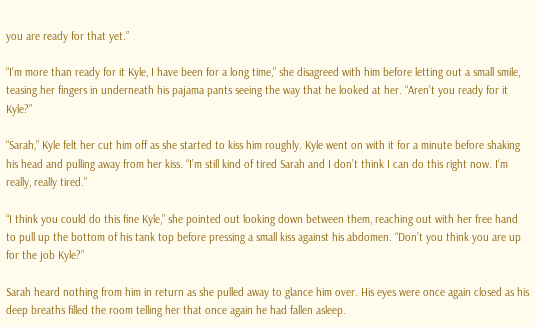you are ready for that yet.”

“I’m more than ready for it Kyle, I have been for a long time,” she disagreed with him before letting out a small smile, teasing her fingers in underneath his pajama pants seeing the way that he looked at her. “Aren’t you ready for it Kyle?”

“Sarah,” Kyle felt her cut him off as she started to kiss him roughly. Kyle went on with it for a minute before shaking his head and pulling away from her kiss. “I’m still kind of tired Sarah and I don’t think I can do this right now. I‘m really, really tired.”

“I think you could do this fine Kyle,” she pointed out looking down between them, reaching out with her free hand to pull up the bottom of his tank top before pressing a small kiss against his abdomen. “Don’t you think you are up for the job Kyle?”

Sarah heard nothing from him in return as she pulled away to glance him over. His eyes were once again closed as his deep breaths filled the room telling her that once again he had fallen asleep.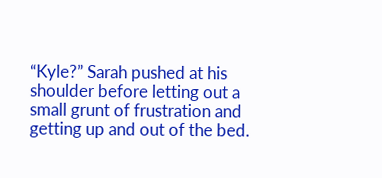“Kyle?” Sarah pushed at his shoulder before letting out a small grunt of frustration and getting up and out of the bed.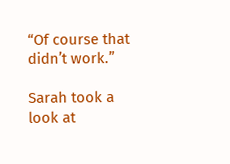“Of course that didn’t work.”

Sarah took a look at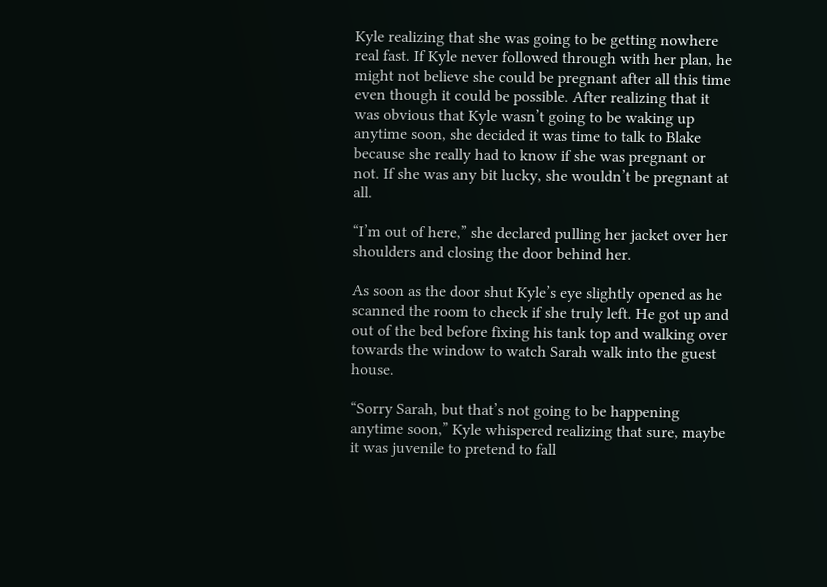Kyle realizing that she was going to be getting nowhere real fast. If Kyle never followed through with her plan, he might not believe she could be pregnant after all this time even though it could be possible. After realizing that it was obvious that Kyle wasn’t going to be waking up anytime soon, she decided it was time to talk to Blake because she really had to know if she was pregnant or not. If she was any bit lucky, she wouldn’t be pregnant at all.

“I’m out of here,” she declared pulling her jacket over her shoulders and closing the door behind her.

As soon as the door shut Kyle’s eye slightly opened as he scanned the room to check if she truly left. He got up and out of the bed before fixing his tank top and walking over towards the window to watch Sarah walk into the guest house.

“Sorry Sarah, but that’s not going to be happening anytime soon,” Kyle whispered realizing that sure, maybe it was juvenile to pretend to fall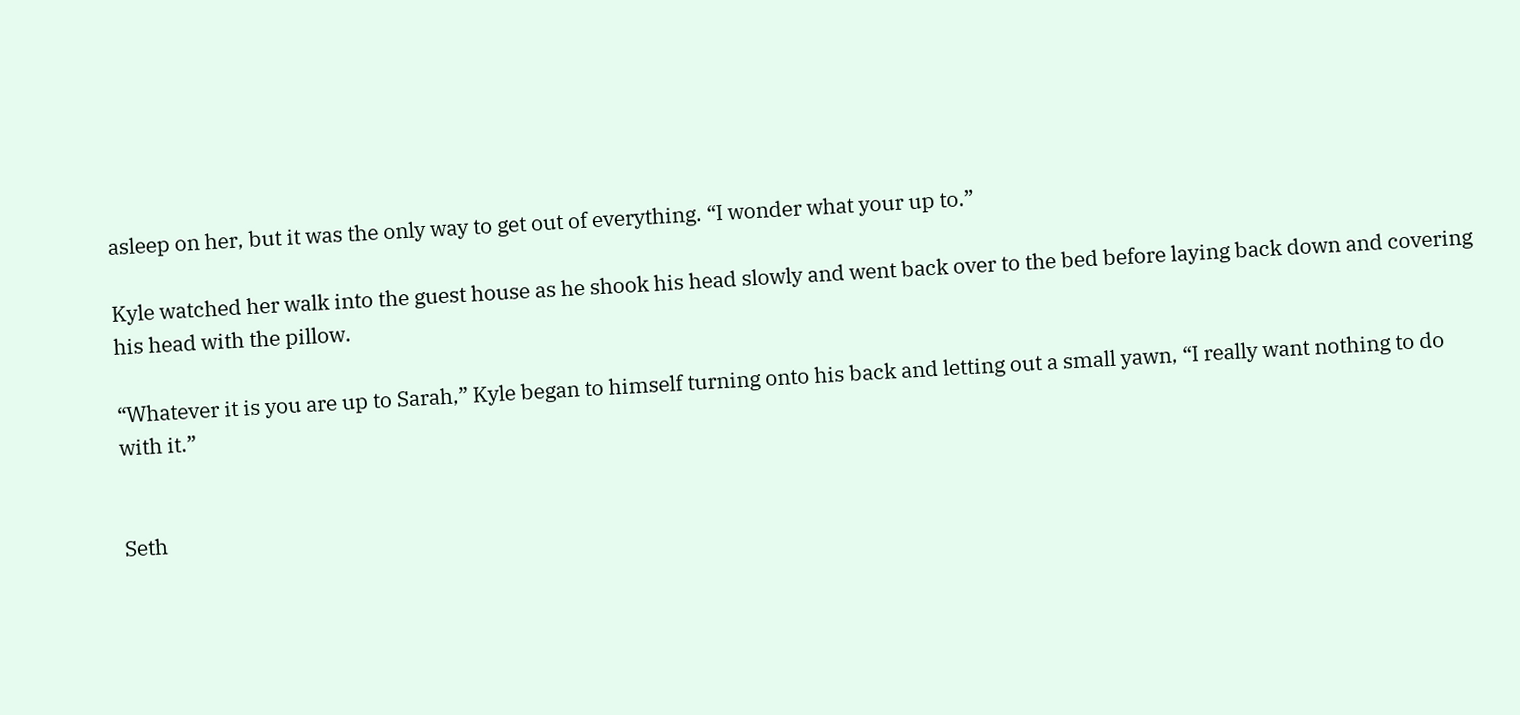asleep on her, but it was the only way to get out of everything. “I wonder what your up to.”

Kyle watched her walk into the guest house as he shook his head slowly and went back over to the bed before laying back down and covering his head with the pillow.

“Whatever it is you are up to Sarah,” Kyle began to himself turning onto his back and letting out a small yawn, “I really want nothing to do with it.”


Seth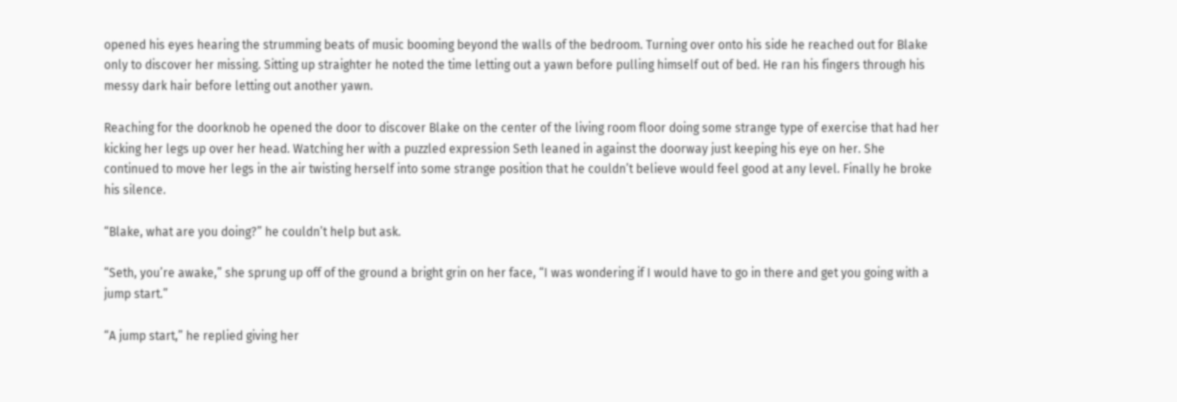opened his eyes hearing the strumming beats of music booming beyond the walls of the bedroom. Turning over onto his side he reached out for Blake only to discover her missing. Sitting up straighter he noted the time letting out a yawn before pulling himself out of bed. He ran his fingers through his messy dark hair before letting out another yawn.

Reaching for the doorknob he opened the door to discover Blake on the center of the living room floor doing some strange type of exercise that had her kicking her legs up over her head. Watching her with a puzzled expression Seth leaned in against the doorway just keeping his eye on her. She continued to move her legs in the air twisting herself into some strange position that he couldn’t believe would feel good at any level. Finally he broke his silence.

“Blake, what are you doing?” he couldn’t help but ask.

“Seth, you’re awake,” she sprung up off of the ground a bright grin on her face, “I was wondering if I would have to go in there and get you going with a jump start.”

“A jump start,” he replied giving her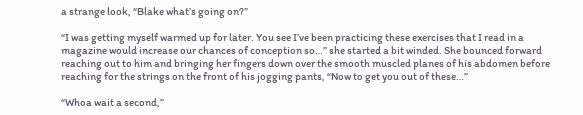a strange look, “Blake what’s going on?”

“I was getting myself warmed up for later. You see I’ve been practicing these exercises that I read in a magazine would increase our chances of conception so…” she started a bit winded. She bounced forward reaching out to him and bringing her fingers down over the smooth muscled planes of his abdomen before reaching for the strings on the front of his jogging pants, “Now to get you out of these…”

“Whoa wait a second,”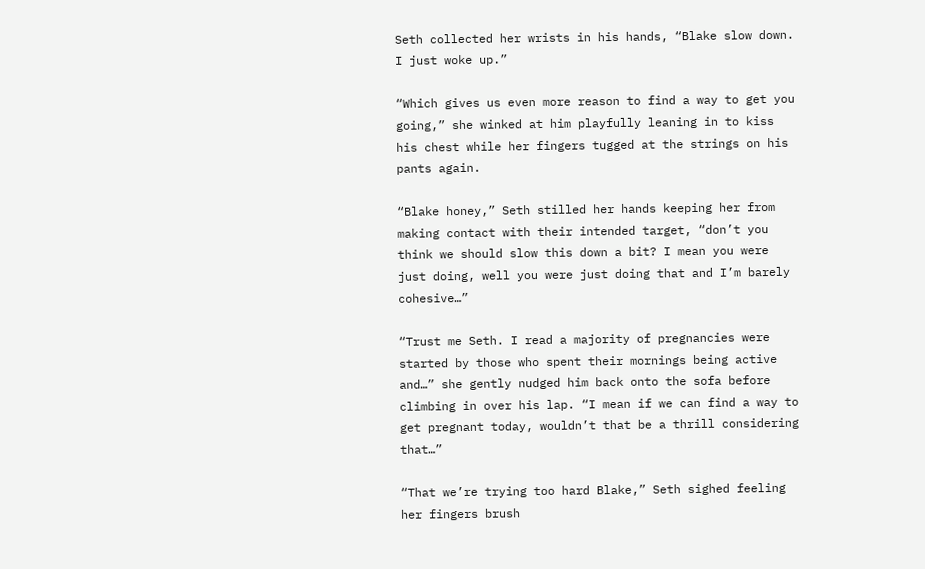Seth collected her wrists in his hands, “Blake slow down. I just woke up.”

“Which gives us even more reason to find a way to get you going,” she winked at him playfully leaning in to kiss his chest while her fingers tugged at the strings on his pants again.

“Blake honey,” Seth stilled her hands keeping her from making contact with their intended target, “don’t you think we should slow this down a bit? I mean you were just doing, well you were just doing that and I’m barely cohesive…”

“Trust me Seth. I read a majority of pregnancies were started by those who spent their mornings being active and…” she gently nudged him back onto the sofa before climbing in over his lap. “I mean if we can find a way to get pregnant today, wouldn’t that be a thrill considering that…”

“That we’re trying too hard Blake,” Seth sighed feeling her fingers brush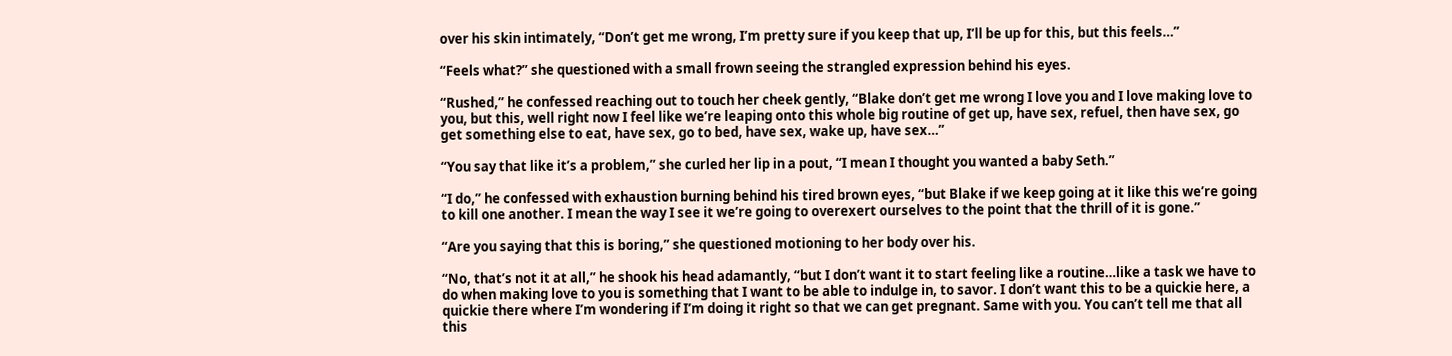over his skin intimately, “Don’t get me wrong, I’m pretty sure if you keep that up, I’ll be up for this, but this feels…”

“Feels what?” she questioned with a small frown seeing the strangled expression behind his eyes.

“Rushed,” he confessed reaching out to touch her cheek gently, “Blake don’t get me wrong I love you and I love making love to you, but this, well right now I feel like we’re leaping onto this whole big routine of get up, have sex, refuel, then have sex, go get something else to eat, have sex, go to bed, have sex, wake up, have sex…”

“You say that like it’s a problem,” she curled her lip in a pout, “I mean I thought you wanted a baby Seth.”

“I do,” he confessed with exhaustion burning behind his tired brown eyes, “but Blake if we keep going at it like this we’re going to kill one another. I mean the way I see it we’re going to overexert ourselves to the point that the thrill of it is gone.”

“Are you saying that this is boring,” she questioned motioning to her body over his.

“No, that’s not it at all,” he shook his head adamantly, “but I don’t want it to start feeling like a routine…like a task we have to do when making love to you is something that I want to be able to indulge in, to savor. I don’t want this to be a quickie here, a quickie there where I’m wondering if I’m doing it right so that we can get pregnant. Same with you. You can’t tell me that all this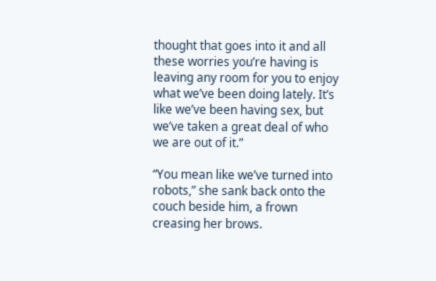thought that goes into it and all these worries you’re having is leaving any room for you to enjoy what we’ve been doing lately. It’s like we’ve been having sex, but we’ve taken a great deal of who we are out of it.”

“You mean like we’ve turned into robots,” she sank back onto the couch beside him, a frown creasing her brows.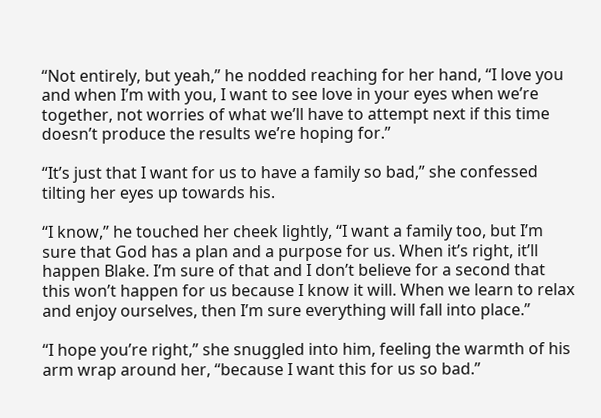“Not entirely, but yeah,” he nodded reaching for her hand, “I love you and when I’m with you, I want to see love in your eyes when we’re together, not worries of what we’ll have to attempt next if this time doesn’t produce the results we’re hoping for.”

“It’s just that I want for us to have a family so bad,” she confessed tilting her eyes up towards his.

“I know,” he touched her cheek lightly, “I want a family too, but I’m sure that God has a plan and a purpose for us. When it’s right, it’ll happen Blake. I’m sure of that and I don’t believe for a second that this won’t happen for us because I know it will. When we learn to relax and enjoy ourselves, then I’m sure everything will fall into place.”

“I hope you’re right,” she snuggled into him, feeling the warmth of his arm wrap around her, “because I want this for us so bad.”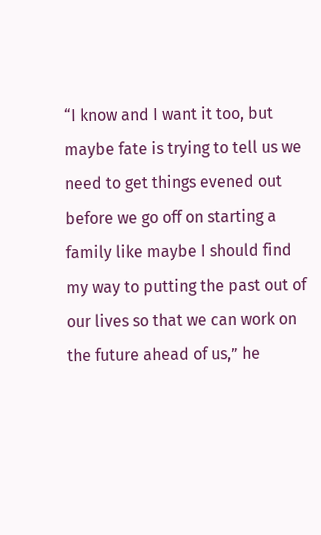“I know and I want it too, but maybe fate is trying to tell us we need to get things evened out before we go off on starting a family like maybe I should find my way to putting the past out of our lives so that we can work on the future ahead of us,” he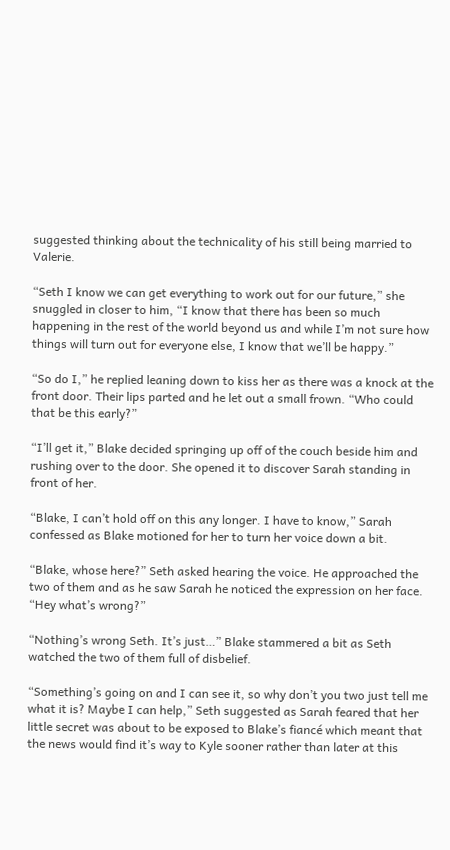suggested thinking about the technicality of his still being married to Valerie.

“Seth I know we can get everything to work out for our future,” she snuggled in closer to him, “I know that there has been so much happening in the rest of the world beyond us and while I’m not sure how things will turn out for everyone else, I know that we’ll be happy.”

“So do I,” he replied leaning down to kiss her as there was a knock at the front door. Their lips parted and he let out a small frown. “Who could that be this early?”

“I’ll get it,” Blake decided springing up off of the couch beside him and rushing over to the door. She opened it to discover Sarah standing in front of her.

“Blake, I can’t hold off on this any longer. I have to know,” Sarah confessed as Blake motioned for her to turn her voice down a bit.

“Blake, whose here?” Seth asked hearing the voice. He approached the two of them and as he saw Sarah he noticed the expression on her face. “Hey what’s wrong?”

“Nothing’s wrong Seth. It’s just…” Blake stammered a bit as Seth watched the two of them full of disbelief.

“Something’s going on and I can see it, so why don’t you two just tell me what it is? Maybe I can help,” Seth suggested as Sarah feared that her little secret was about to be exposed to Blake’s fiancé which meant that the news would find it’s way to Kyle sooner rather than later at this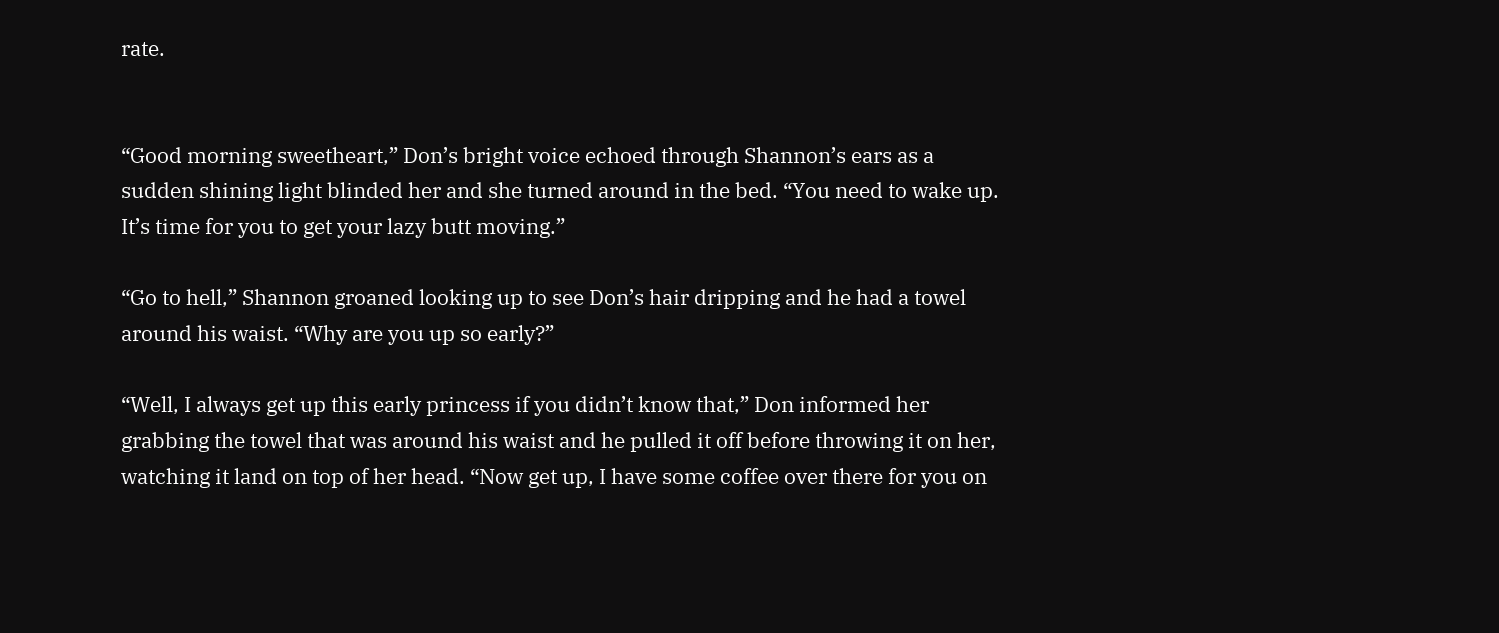rate.


“Good morning sweetheart,” Don’s bright voice echoed through Shannon’s ears as a sudden shining light blinded her and she turned around in the bed. “You need to wake up. It’s time for you to get your lazy butt moving.”

“Go to hell,” Shannon groaned looking up to see Don’s hair dripping and he had a towel around his waist. “Why are you up so early?”

“Well, I always get up this early princess if you didn’t know that,” Don informed her grabbing the towel that was around his waist and he pulled it off before throwing it on her, watching it land on top of her head. “Now get up, I have some coffee over there for you on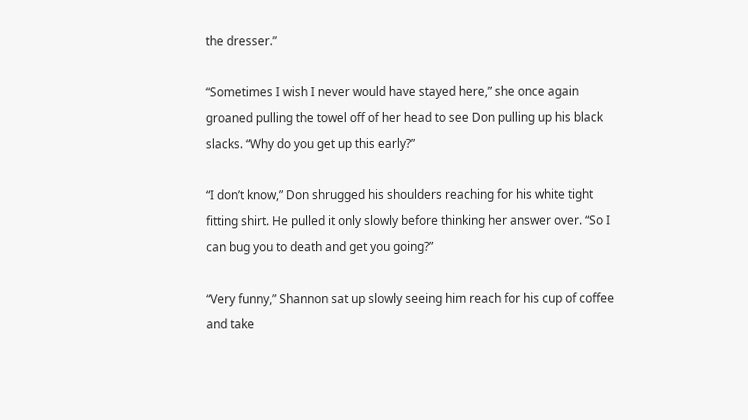the dresser.”

“Sometimes I wish I never would have stayed here,” she once again groaned pulling the towel off of her head to see Don pulling up his black slacks. “Why do you get up this early?”

“I don’t know,” Don shrugged his shoulders reaching for his white tight fitting shirt. He pulled it only slowly before thinking her answer over. “So I can bug you to death and get you going?”

“Very funny,” Shannon sat up slowly seeing him reach for his cup of coffee and take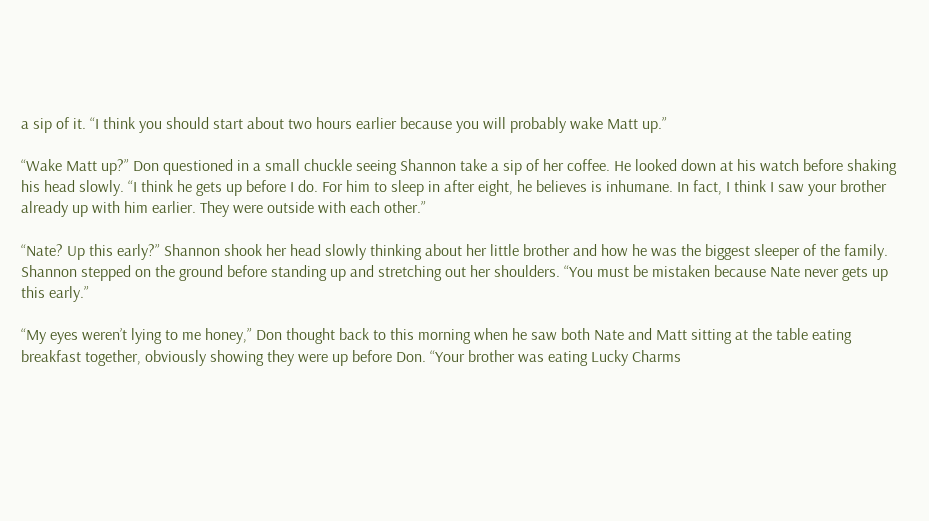a sip of it. “I think you should start about two hours earlier because you will probably wake Matt up.”

“Wake Matt up?” Don questioned in a small chuckle seeing Shannon take a sip of her coffee. He looked down at his watch before shaking his head slowly. “I think he gets up before I do. For him to sleep in after eight, he believes is inhumane. In fact, I think I saw your brother already up with him earlier. They were outside with each other.”

“Nate? Up this early?” Shannon shook her head slowly thinking about her little brother and how he was the biggest sleeper of the family. Shannon stepped on the ground before standing up and stretching out her shoulders. “You must be mistaken because Nate never gets up this early.”

“My eyes weren’t lying to me honey,” Don thought back to this morning when he saw both Nate and Matt sitting at the table eating breakfast together, obviously showing they were up before Don. “Your brother was eating Lucky Charms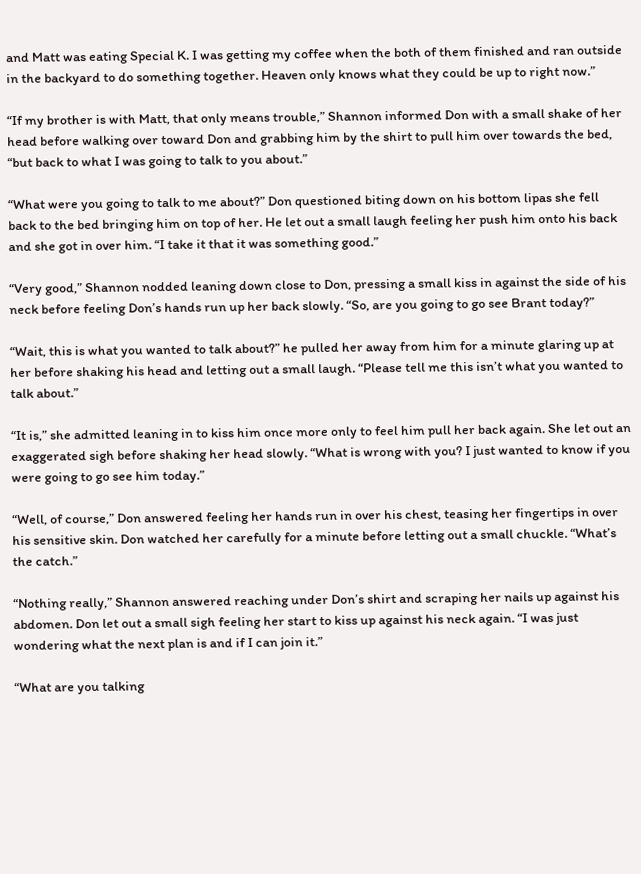and Matt was eating Special K. I was getting my coffee when the both of them finished and ran outside in the backyard to do something together. Heaven only knows what they could be up to right now.”

“If my brother is with Matt, that only means trouble,” Shannon informed Don with a small shake of her head before walking over toward Don and grabbing him by the shirt to pull him over towards the bed, “but back to what I was going to talk to you about.”

“What were you going to talk to me about?” Don questioned biting down on his bottom lipas she fell back to the bed bringing him on top of her. He let out a small laugh feeling her push him onto his back and she got in over him. “I take it that it was something good.”

“Very good,” Shannon nodded leaning down close to Don, pressing a small kiss in against the side of his neck before feeling Don’s hands run up her back slowly. “So, are you going to go see Brant today?”

“Wait, this is what you wanted to talk about?” he pulled her away from him for a minute glaring up at her before shaking his head and letting out a small laugh. “Please tell me this isn’t what you wanted to talk about.”

“It is,” she admitted leaning in to kiss him once more only to feel him pull her back again. She let out an exaggerated sigh before shaking her head slowly. “What is wrong with you? I just wanted to know if you were going to go see him today.”

“Well, of course,” Don answered feeling her hands run in over his chest, teasing her fingertips in over his sensitive skin. Don watched her carefully for a minute before letting out a small chuckle. “What’s the catch.”

“Nothing really,” Shannon answered reaching under Don’s shirt and scraping her nails up against his abdomen. Don let out a small sigh feeling her start to kiss up against his neck again. “I was just wondering what the next plan is and if I can join it.”

“What are you talking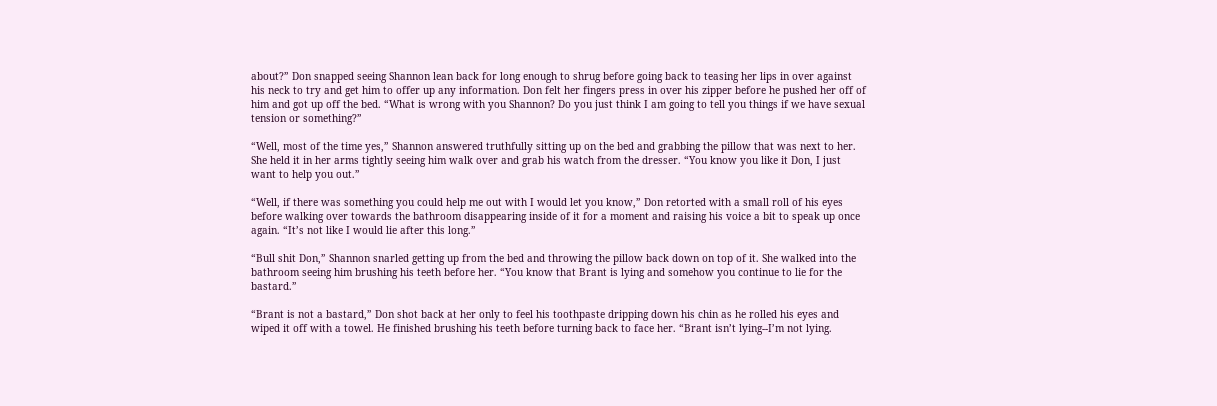about?” Don snapped seeing Shannon lean back for long enough to shrug before going back to teasing her lips in over against his neck to try and get him to offer up any information. Don felt her fingers press in over his zipper before he pushed her off of him and got up off the bed. “What is wrong with you Shannon? Do you just think I am going to tell you things if we have sexual tension or something?”

“Well, most of the time yes,” Shannon answered truthfully sitting up on the bed and grabbing the pillow that was next to her. She held it in her arms tightly seeing him walk over and grab his watch from the dresser. “You know you like it Don, I just want to help you out.”

“Well, if there was something you could help me out with I would let you know,” Don retorted with a small roll of his eyes before walking over towards the bathroom disappearing inside of it for a moment and raising his voice a bit to speak up once again. “It’s not like I would lie after this long.”

“Bull shit Don,” Shannon snarled getting up from the bed and throwing the pillow back down on top of it. She walked into the bathroom seeing him brushing his teeth before her. “You know that Brant is lying and somehow you continue to lie for the bastard.”

“Brant is not a bastard,” Don shot back at her only to feel his toothpaste dripping down his chin as he rolled his eyes and wiped it off with a towel. He finished brushing his teeth before turning back to face her. “Brant isn’t lying--I’m not lying.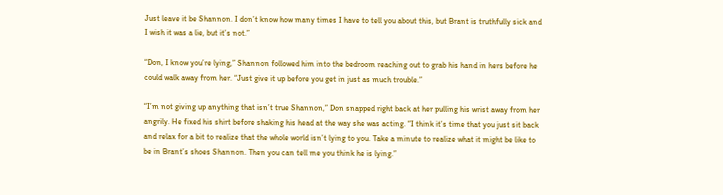Just leave it be Shannon. I don’t know how many times I have to tell you about this, but Brant is truthfully sick and I wish it was a lie, but it’s not.”

“Don, I know you’re lying,” Shannon followed him into the bedroom reaching out to grab his hand in hers before he could walk away from her. “Just give it up before you get in just as much trouble.”

“I’m not giving up anything that isn’t true Shannon,” Don snapped right back at her pulling his wrist away from her angrily. He fixed his shirt before shaking his head at the way she was acting. “I think it’s time that you just sit back and relax for a bit to realize that the whole world isn’t lying to you. Take a minute to realize what it might be like to be in Brant’s shoes Shannon. Then you can tell me you think he is lying.”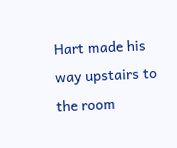Hart made his way upstairs to the room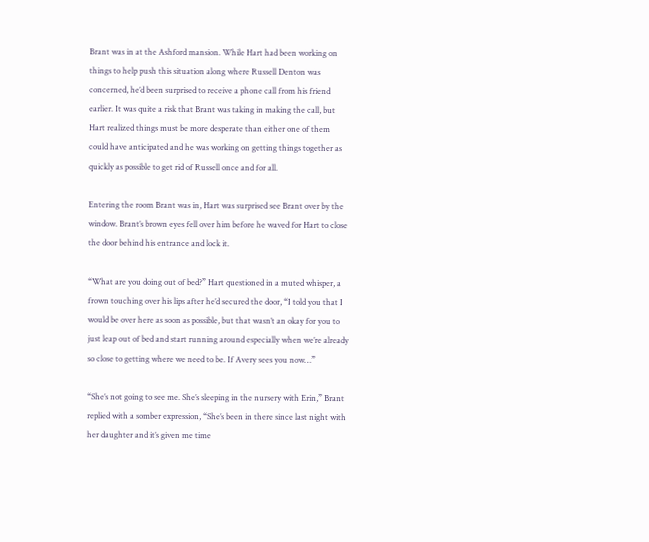Brant was in at the Ashford mansion. While Hart had been working on things to help push this situation along where Russell Denton was concerned, he’d been surprised to receive a phone call from his friend earlier. It was quite a risk that Brant was taking in making the call, but Hart realized things must be more desperate than either one of them could have anticipated and he was working on getting things together as quickly as possible to get rid of Russell once and for all.

Entering the room Brant was in, Hart was surprised see Brant over by the window. Brant’s brown eyes fell over him before he waved for Hart to close the door behind his entrance and lock it.

“What are you doing out of bed?” Hart questioned in a muted whisper, a frown touching over his lips after he’d secured the door, “I told you that I would be over here as soon as possible, but that wasn’t an okay for you to just leap out of bed and start running around especially when we’re already so close to getting where we need to be. If Avery sees you now…”

“She’s not going to see me. She’s sleeping in the nursery with Erin,” Brant replied with a somber expression, “She’s been in there since last night with her daughter and it’s given me time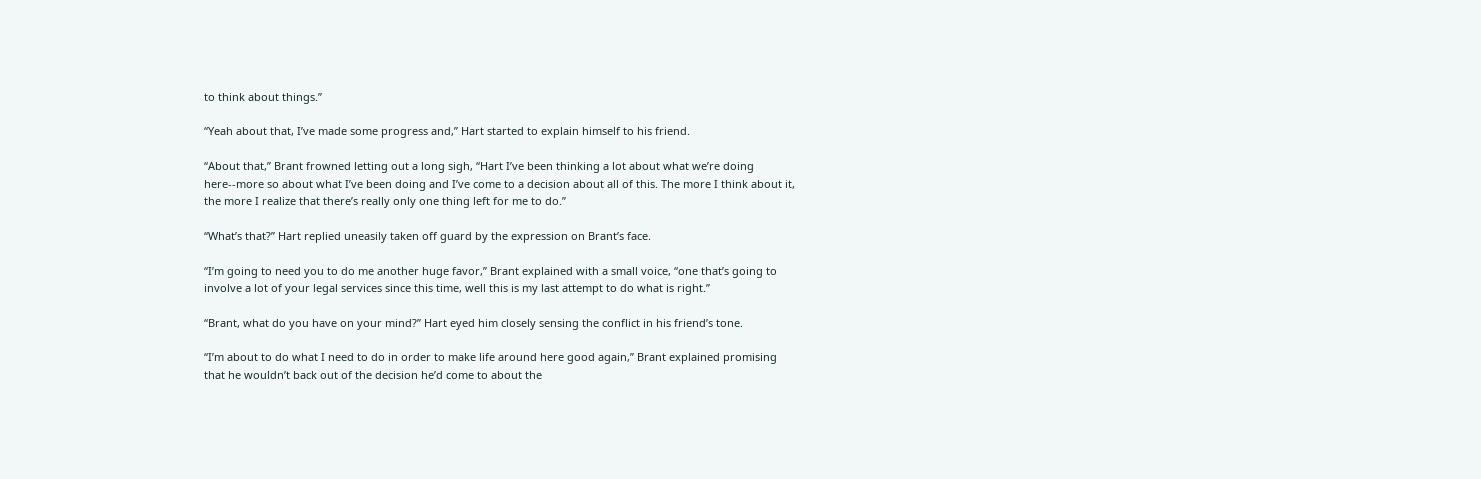to think about things.”

“Yeah about that, I’ve made some progress and,” Hart started to explain himself to his friend.

“About that,” Brant frowned letting out a long sigh, “Hart I’ve been thinking a lot about what we’re doing here--more so about what I’ve been doing and I’ve come to a decision about all of this. The more I think about it, the more I realize that there’s really only one thing left for me to do.”

“What’s that?” Hart replied uneasily taken off guard by the expression on Brant’s face.

“I’m going to need you to do me another huge favor,” Brant explained with a small voice, “one that’s going to involve a lot of your legal services since this time, well this is my last attempt to do what is right.”

“Brant, what do you have on your mind?” Hart eyed him closely sensing the conflict in his friend’s tone.

“I’m about to do what I need to do in order to make life around here good again,” Brant explained promising that he wouldn’t back out of the decision he’d come to about the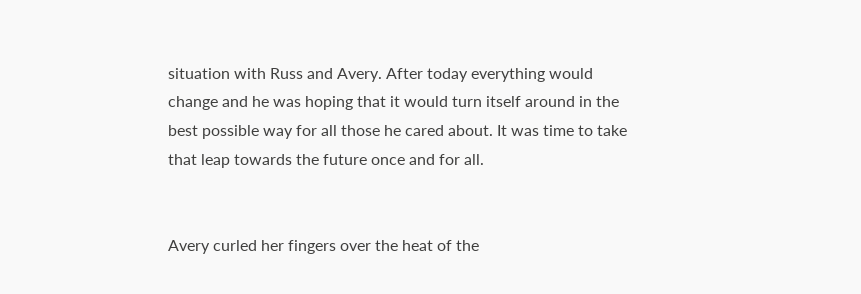situation with Russ and Avery. After today everything would change and he was hoping that it would turn itself around in the best possible way for all those he cared about. It was time to take that leap towards the future once and for all.


Avery curled her fingers over the heat of the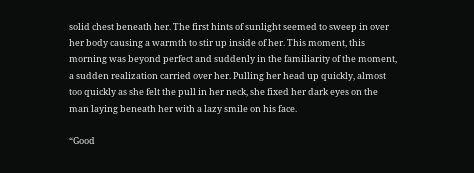solid chest beneath her. The first hints of sunlight seemed to sweep in over her body causing a warmth to stir up inside of her. This moment, this morning was beyond perfect and suddenly in the familiarity of the moment, a sudden realization carried over her. Pulling her head up quickly, almost too quickly as she felt the pull in her neck, she fixed her dark eyes on the man laying beneath her with a lazy smile on his face.

“Good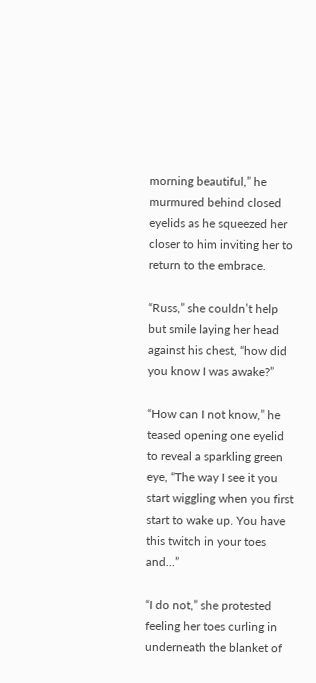morning beautiful,” he murmured behind closed eyelids as he squeezed her closer to him inviting her to return to the embrace.

“Russ,” she couldn’t help but smile laying her head against his chest, “how did you know I was awake?”

“How can I not know,” he teased opening one eyelid to reveal a sparkling green eye, “The way I see it you start wiggling when you first start to wake up. You have this twitch in your toes and…”

“I do not,” she protested feeling her toes curling in underneath the blanket of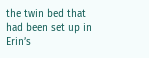the twin bed that had been set up in Erin’s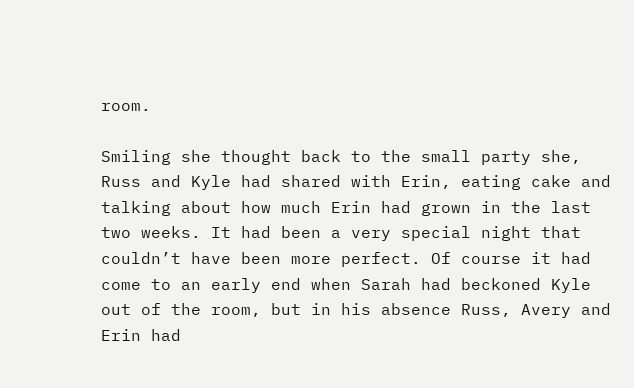room.

Smiling she thought back to the small party she, Russ and Kyle had shared with Erin, eating cake and talking about how much Erin had grown in the last two weeks. It had been a very special night that couldn’t have been more perfect. Of course it had come to an early end when Sarah had beckoned Kyle out of the room, but in his absence Russ, Avery and Erin had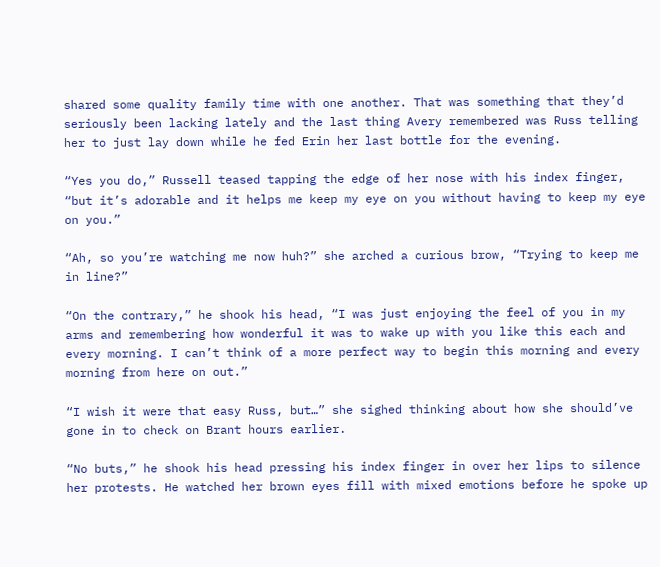shared some quality family time with one another. That was something that they’d seriously been lacking lately and the last thing Avery remembered was Russ telling her to just lay down while he fed Erin her last bottle for the evening.

“Yes you do,” Russell teased tapping the edge of her nose with his index finger, “but it’s adorable and it helps me keep my eye on you without having to keep my eye on you.”

“Ah, so you’re watching me now huh?” she arched a curious brow, “Trying to keep me in line?”

“On the contrary,” he shook his head, “I was just enjoying the feel of you in my arms and remembering how wonderful it was to wake up with you like this each and every morning. I can’t think of a more perfect way to begin this morning and every morning from here on out.”

“I wish it were that easy Russ, but…” she sighed thinking about how she should’ve gone in to check on Brant hours earlier.

“No buts,” he shook his head pressing his index finger in over her lips to silence her protests. He watched her brown eyes fill with mixed emotions before he spoke up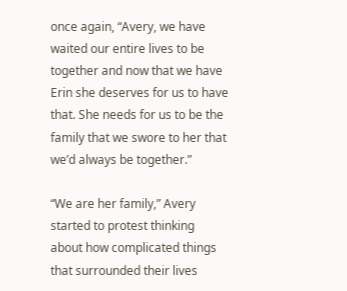once again, “Avery, we have waited our entire lives to be together and now that we have Erin she deserves for us to have that. She needs for us to be the family that we swore to her that we’d always be together.”

“We are her family,” Avery started to protest thinking about how complicated things that surrounded their lives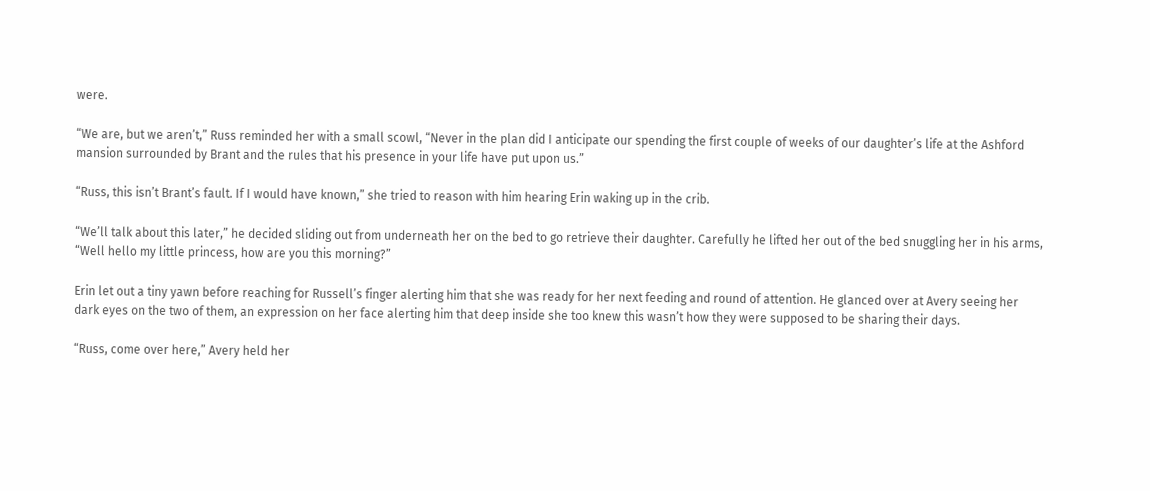were.

“We are, but we aren’t,” Russ reminded her with a small scowl, “Never in the plan did I anticipate our spending the first couple of weeks of our daughter’s life at the Ashford mansion surrounded by Brant and the rules that his presence in your life have put upon us.”

“Russ, this isn’t Brant’s fault. If I would have known,” she tried to reason with him hearing Erin waking up in the crib.

“We’ll talk about this later,” he decided sliding out from underneath her on the bed to go retrieve their daughter. Carefully he lifted her out of the bed snuggling her in his arms, “Well hello my little princess, how are you this morning?”

Erin let out a tiny yawn before reaching for Russell’s finger alerting him that she was ready for her next feeding and round of attention. He glanced over at Avery seeing her dark eyes on the two of them, an expression on her face alerting him that deep inside she too knew this wasn’t how they were supposed to be sharing their days.

“Russ, come over here,” Avery held her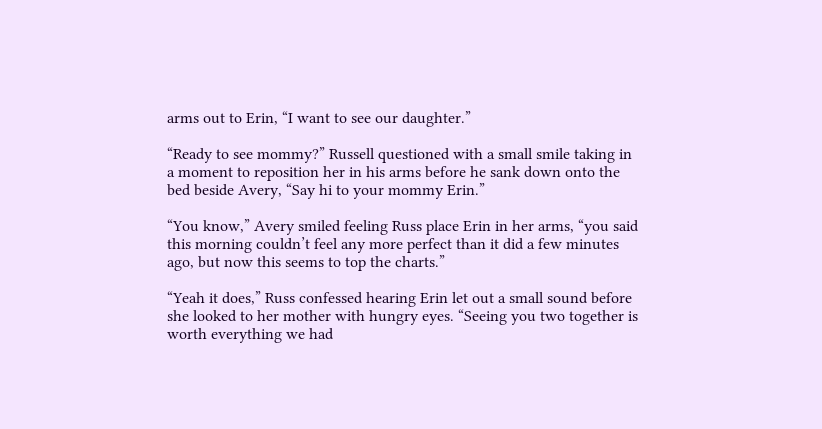arms out to Erin, “I want to see our daughter.”

“Ready to see mommy?” Russell questioned with a small smile taking in a moment to reposition her in his arms before he sank down onto the bed beside Avery, “Say hi to your mommy Erin.”

“You know,” Avery smiled feeling Russ place Erin in her arms, “you said this morning couldn’t feel any more perfect than it did a few minutes ago, but now this seems to top the charts.”

“Yeah it does,” Russ confessed hearing Erin let out a small sound before she looked to her mother with hungry eyes. “Seeing you two together is worth everything we had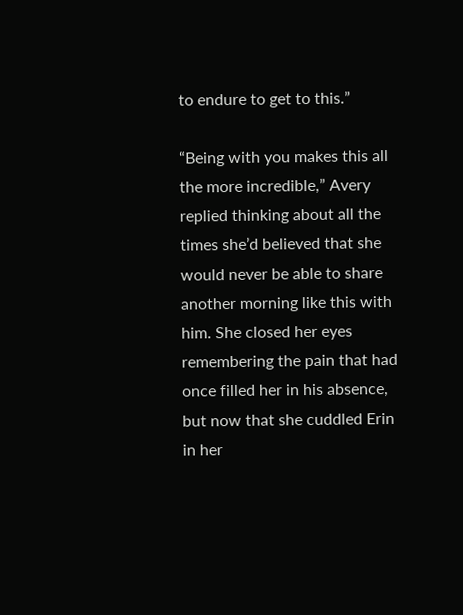to endure to get to this.”

“Being with you makes this all the more incredible,” Avery replied thinking about all the times she’d believed that she would never be able to share another morning like this with him. She closed her eyes remembering the pain that had once filled her in his absence, but now that she cuddled Erin in her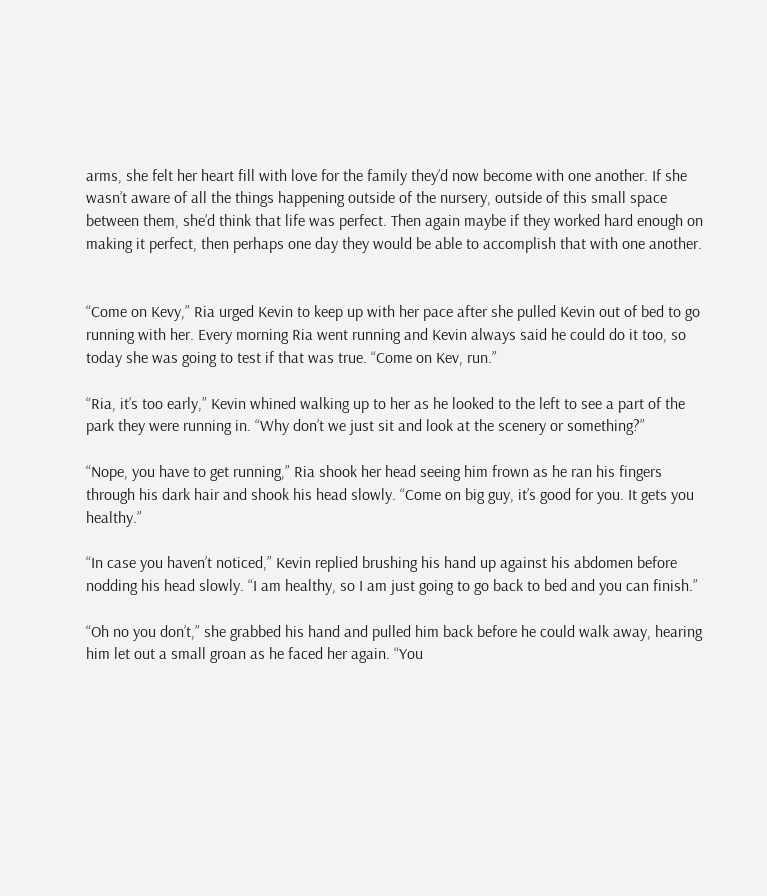arms, she felt her heart fill with love for the family they’d now become with one another. If she wasn’t aware of all the things happening outside of the nursery, outside of this small space between them, she’d think that life was perfect. Then again maybe if they worked hard enough on making it perfect, then perhaps one day they would be able to accomplish that with one another.


“Come on Kevy,” Ria urged Kevin to keep up with her pace after she pulled Kevin out of bed to go running with her. Every morning Ria went running and Kevin always said he could do it too, so today she was going to test if that was true. “Come on Kev, run.”

“Ria, it’s too early,” Kevin whined walking up to her as he looked to the left to see a part of the park they were running in. “Why don’t we just sit and look at the scenery or something?”

“Nope, you have to get running,” Ria shook her head seeing him frown as he ran his fingers through his dark hair and shook his head slowly. “Come on big guy, it’s good for you. It gets you healthy.”

“In case you haven’t noticed,” Kevin replied brushing his hand up against his abdomen before nodding his head slowly. “I am healthy, so I am just going to go back to bed and you can finish.”

“Oh no you don’t,” she grabbed his hand and pulled him back before he could walk away, hearing him let out a small groan as he faced her again. “You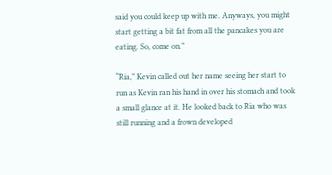said you could keep up with me. Anyways, you might start getting a bit fat from all the pancakes you are eating. So, come on.”

“Ria,” Kevin called out her name seeing her start to run as Kevin ran his hand in over his stomach and took a small glance at it. He looked back to Ria who was still running and a frown developed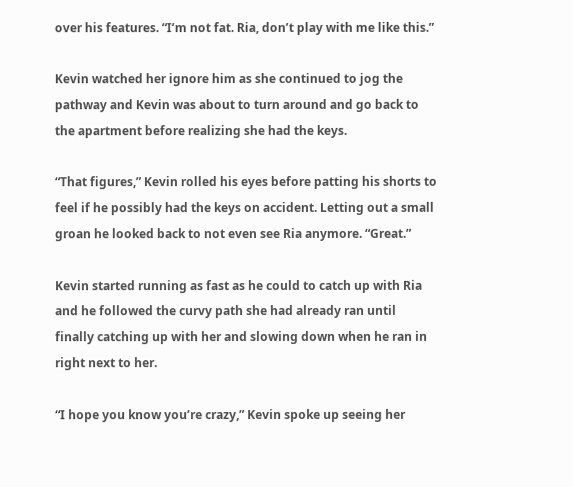over his features. “I’m not fat. Ria, don’t play with me like this.”

Kevin watched her ignore him as she continued to jog the pathway and Kevin was about to turn around and go back to the apartment before realizing she had the keys.

“That figures,” Kevin rolled his eyes before patting his shorts to feel if he possibly had the keys on accident. Letting out a small groan he looked back to not even see Ria anymore. “Great.”

Kevin started running as fast as he could to catch up with Ria and he followed the curvy path she had already ran until finally catching up with her and slowing down when he ran in right next to her.

“I hope you know you’re crazy,” Kevin spoke up seeing her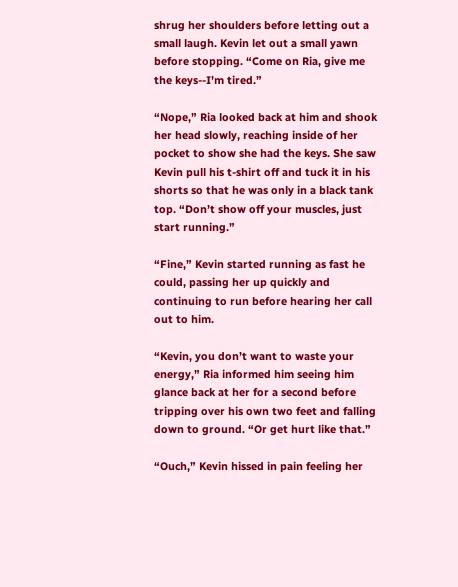shrug her shoulders before letting out a small laugh. Kevin let out a small yawn before stopping. “Come on Ria, give me the keys--I’m tired.”

“Nope,” Ria looked back at him and shook her head slowly, reaching inside of her pocket to show she had the keys. She saw Kevin pull his t-shirt off and tuck it in his shorts so that he was only in a black tank top. “Don’t show off your muscles, just start running.”

“Fine,” Kevin started running as fast he could, passing her up quickly and continuing to run before hearing her call out to him.

“Kevin, you don’t want to waste your energy,” Ria informed him seeing him glance back at her for a second before tripping over his own two feet and falling down to ground. “Or get hurt like that.”

“Ouch,” Kevin hissed in pain feeling her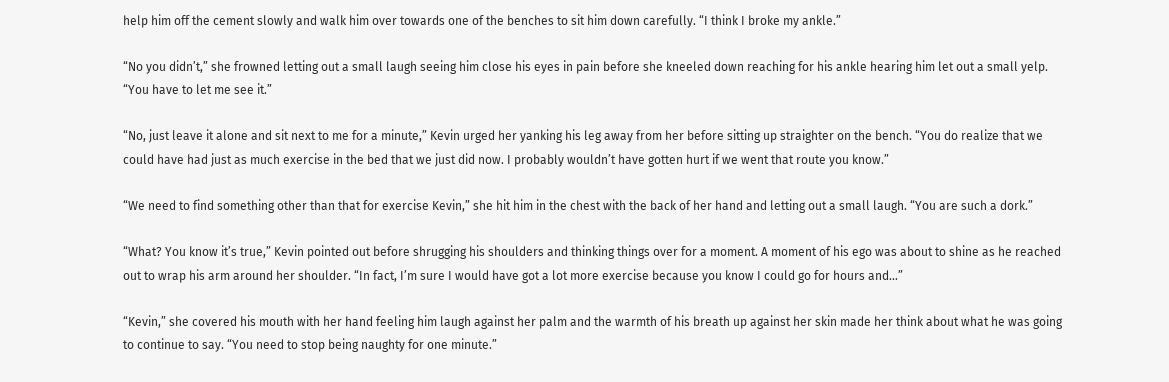help him off the cement slowly and walk him over towards one of the benches to sit him down carefully. “I think I broke my ankle.”

“No you didn’t,” she frowned letting out a small laugh seeing him close his eyes in pain before she kneeled down reaching for his ankle hearing him let out a small yelp. “You have to let me see it.”

“No, just leave it alone and sit next to me for a minute,” Kevin urged her yanking his leg away from her before sitting up straighter on the bench. “You do realize that we could have had just as much exercise in the bed that we just did now. I probably wouldn’t have gotten hurt if we went that route you know.”

“We need to find something other than that for exercise Kevin,” she hit him in the chest with the back of her hand and letting out a small laugh. “You are such a dork.”

“What? You know it’s true,” Kevin pointed out before shrugging his shoulders and thinking things over for a moment. A moment of his ego was about to shine as he reached out to wrap his arm around her shoulder. “In fact, I’m sure I would have got a lot more exercise because you know I could go for hours and…”

“Kevin,” she covered his mouth with her hand feeling him laugh against her palm and the warmth of his breath up against her skin made her think about what he was going to continue to say. “You need to stop being naughty for one minute.”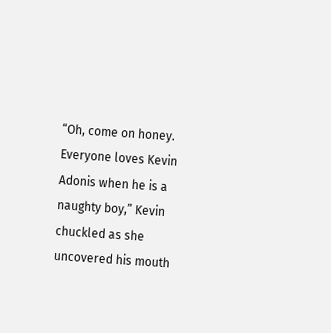“Oh, come on honey. Everyone loves Kevin Adonis when he is a naughty boy,” Kevin chuckled as she uncovered his mouth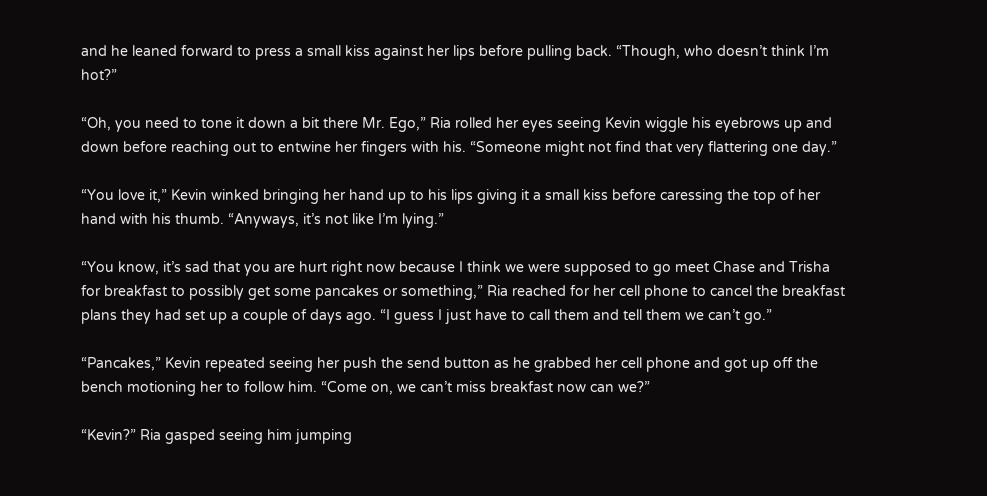and he leaned forward to press a small kiss against her lips before pulling back. “Though, who doesn’t think I’m hot?”

“Oh, you need to tone it down a bit there Mr. Ego,” Ria rolled her eyes seeing Kevin wiggle his eyebrows up and down before reaching out to entwine her fingers with his. “Someone might not find that very flattering one day.”

“You love it,” Kevin winked bringing her hand up to his lips giving it a small kiss before caressing the top of her hand with his thumb. “Anyways, it’s not like I’m lying.”

“You know, it’s sad that you are hurt right now because I think we were supposed to go meet Chase and Trisha for breakfast to possibly get some pancakes or something,” Ria reached for her cell phone to cancel the breakfast plans they had set up a couple of days ago. “I guess I just have to call them and tell them we can’t go.”

“Pancakes,” Kevin repeated seeing her push the send button as he grabbed her cell phone and got up off the bench motioning her to follow him. “Come on, we can’t miss breakfast now can we?”

“Kevin?” Ria gasped seeing him jumping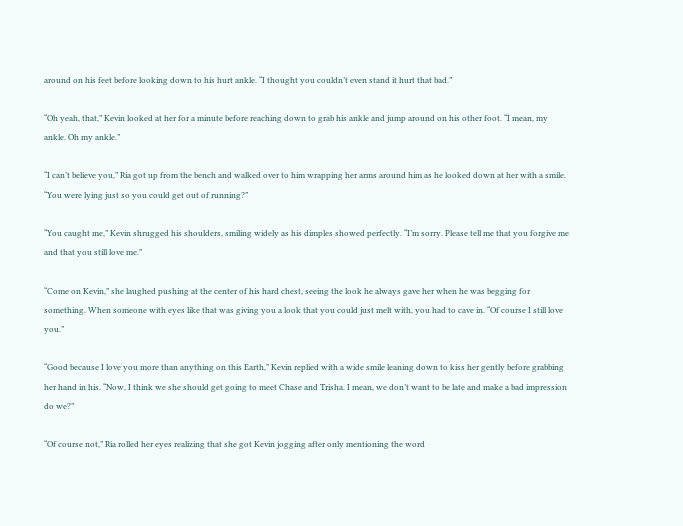around on his feet before looking down to his hurt ankle. “I thought you couldn’t even stand it hurt that bad.”

“Oh yeah, that,” Kevin looked at her for a minute before reaching down to grab his ankle and jump around on his other foot. “I mean, my ankle. Oh my ankle.”

“I can’t believe you,” Ria got up from the bench and walked over to him wrapping her arms around him as he looked down at her with a smile. “You were lying just so you could get out of running?”

“You caught me,” Kevin shrugged his shoulders, smiling widely as his dimples showed perfectly. “I’m sorry. Please tell me that you forgive me and that you still love me.”

“Come on Kevin,” she laughed pushing at the center of his hard chest, seeing the look he always gave her when he was begging for something. When someone with eyes like that was giving you a look that you could just melt with, you had to cave in. “Of course I still love you.”

“Good because I love you more than anything on this Earth,” Kevin replied with a wide smile leaning down to kiss her gently before grabbing her hand in his. “Now, I think we she should get going to meet Chase and Trisha. I mean, we don’t want to be late and make a bad impression do we?”

“Of course not,” Ria rolled her eyes realizing that she got Kevin jogging after only mentioning the word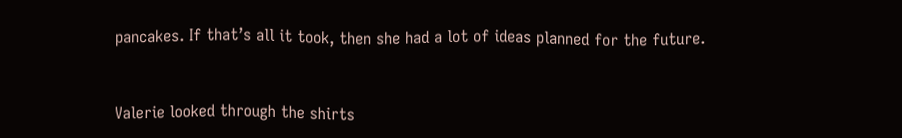pancakes. If that’s all it took, then she had a lot of ideas planned for the future.


Valerie looked through the shirts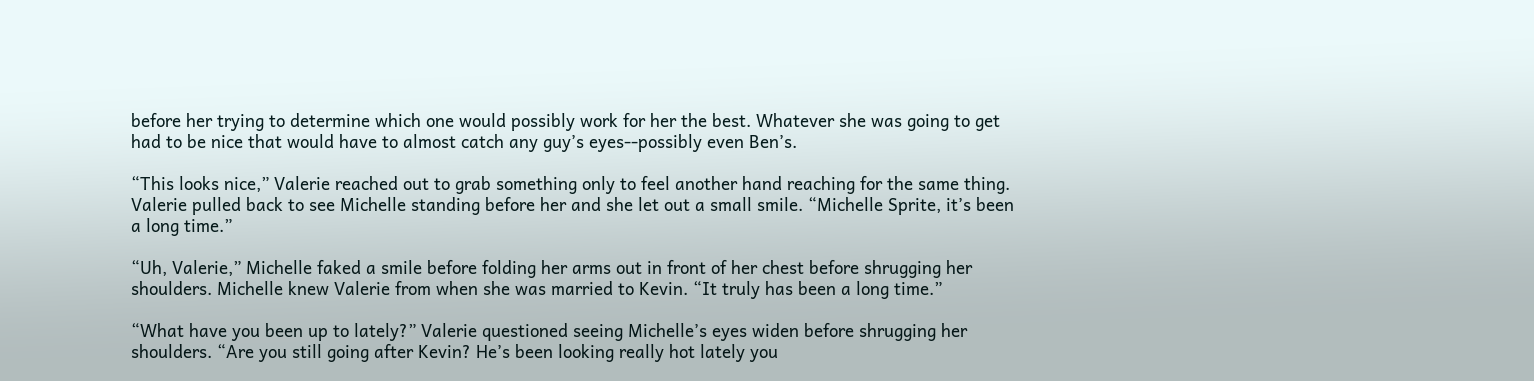before her trying to determine which one would possibly work for her the best. Whatever she was going to get had to be nice that would have to almost catch any guy’s eyes--possibly even Ben’s.

“This looks nice,” Valerie reached out to grab something only to feel another hand reaching for the same thing. Valerie pulled back to see Michelle standing before her and she let out a small smile. “Michelle Sprite, it’s been a long time.”

“Uh, Valerie,” Michelle faked a smile before folding her arms out in front of her chest before shrugging her shoulders. Michelle knew Valerie from when she was married to Kevin. “It truly has been a long time.”

“What have you been up to lately?” Valerie questioned seeing Michelle’s eyes widen before shrugging her shoulders. “Are you still going after Kevin? He’s been looking really hot lately you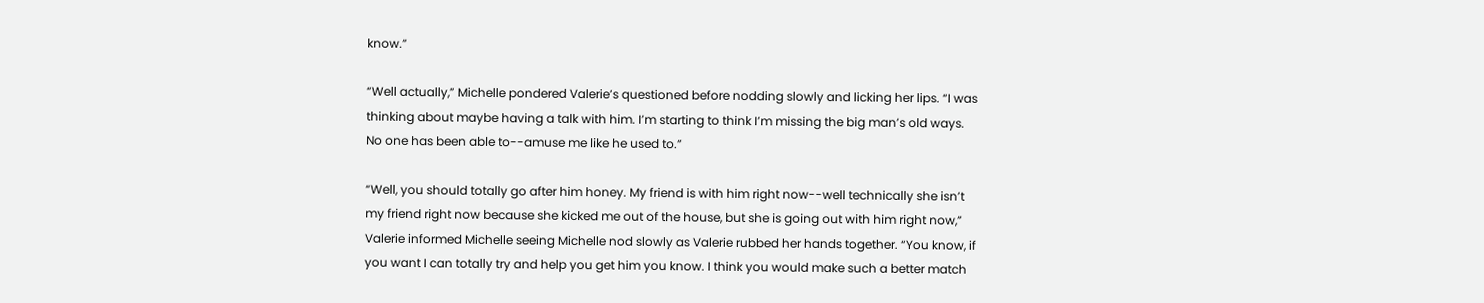know.”

“Well actually,” Michelle pondered Valerie’s questioned before nodding slowly and licking her lips. “I was thinking about maybe having a talk with him. I’m starting to think I’m missing the big man’s old ways. No one has been able to--amuse me like he used to.”

“Well, you should totally go after him honey. My friend is with him right now--well technically she isn’t my friend right now because she kicked me out of the house, but she is going out with him right now,” Valerie informed Michelle seeing Michelle nod slowly as Valerie rubbed her hands together. “You know, if you want I can totally try and help you get him you know. I think you would make such a better match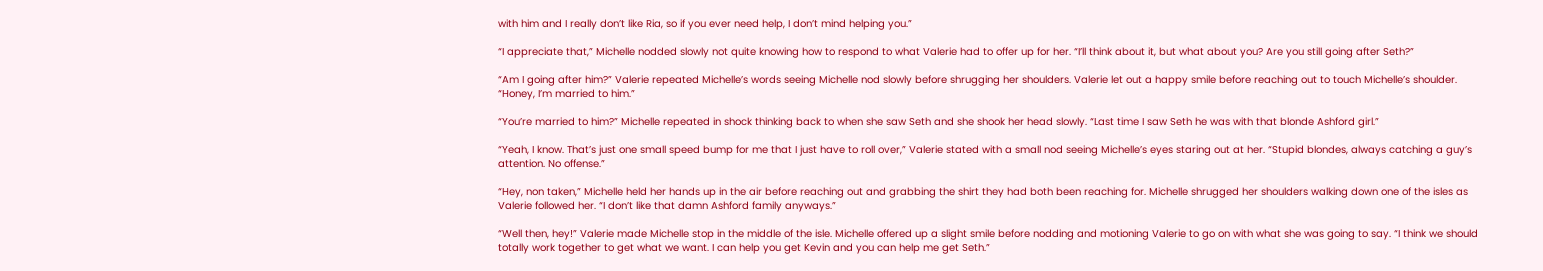with him and I really don’t like Ria, so if you ever need help, I don’t mind helping you.”

“I appreciate that,” Michelle nodded slowly not quite knowing how to respond to what Valerie had to offer up for her. “I’ll think about it, but what about you? Are you still going after Seth?”

“Am I going after him?” Valerie repeated Michelle’s words seeing Michelle nod slowly before shrugging her shoulders. Valerie let out a happy smile before reaching out to touch Michelle’s shoulder. “Honey, I’m married to him.”

“You’re married to him?” Michelle repeated in shock thinking back to when she saw Seth and she shook her head slowly. “Last time I saw Seth he was with that blonde Ashford girl.”

“Yeah, I know. That’s just one small speed bump for me that I just have to roll over,” Valerie stated with a small nod seeing Michelle’s eyes staring out at her. “Stupid blondes, always catching a guy’s attention. No offense.”

“Hey, non taken,” Michelle held her hands up in the air before reaching out and grabbing the shirt they had both been reaching for. Michelle shrugged her shoulders walking down one of the isles as Valerie followed her. “I don’t like that damn Ashford family anyways.”

“Well then, hey!” Valerie made Michelle stop in the middle of the isle. Michelle offered up a slight smile before nodding and motioning Valerie to go on with what she was going to say. “I think we should totally work together to get what we want. I can help you get Kevin and you can help me get Seth.”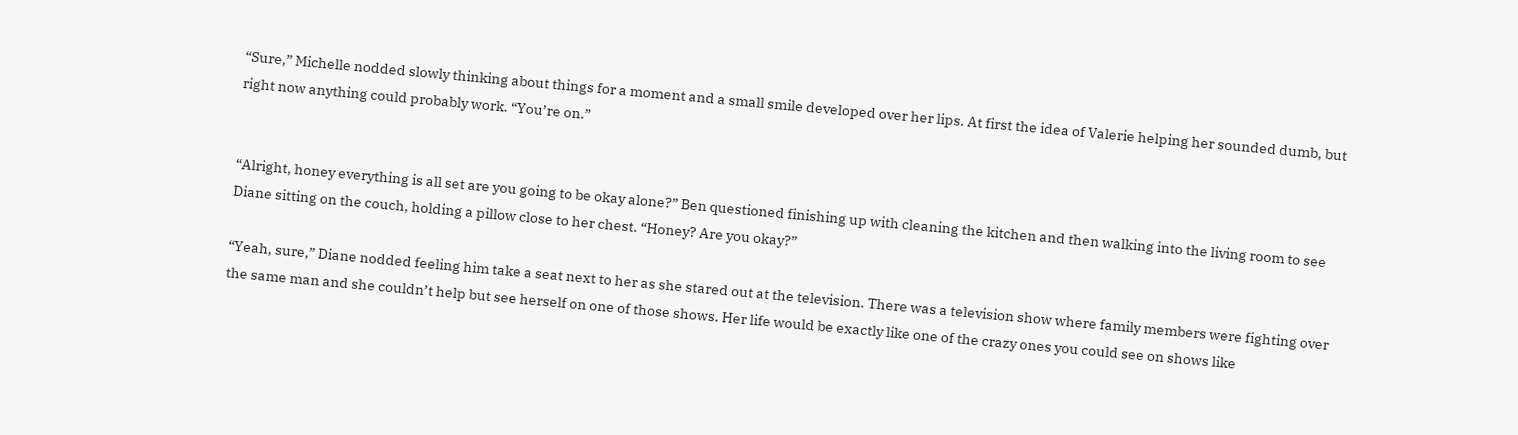“Sure,” Michelle nodded slowly thinking about things for a moment and a small smile developed over her lips. At first the idea of Valerie helping her sounded dumb, but right now anything could probably work. “You’re on.”


“Alright, honey everything is all set are you going to be okay alone?” Ben questioned finishing up with cleaning the kitchen and then walking into the living room to see Diane sitting on the couch, holding a pillow close to her chest. “Honey? Are you okay?”

“Yeah, sure,” Diane nodded feeling him take a seat next to her as she stared out at the television. There was a television show where family members were fighting over the same man and she couldn’t help but see herself on one of those shows. Her life would be exactly like one of the crazy ones you could see on shows like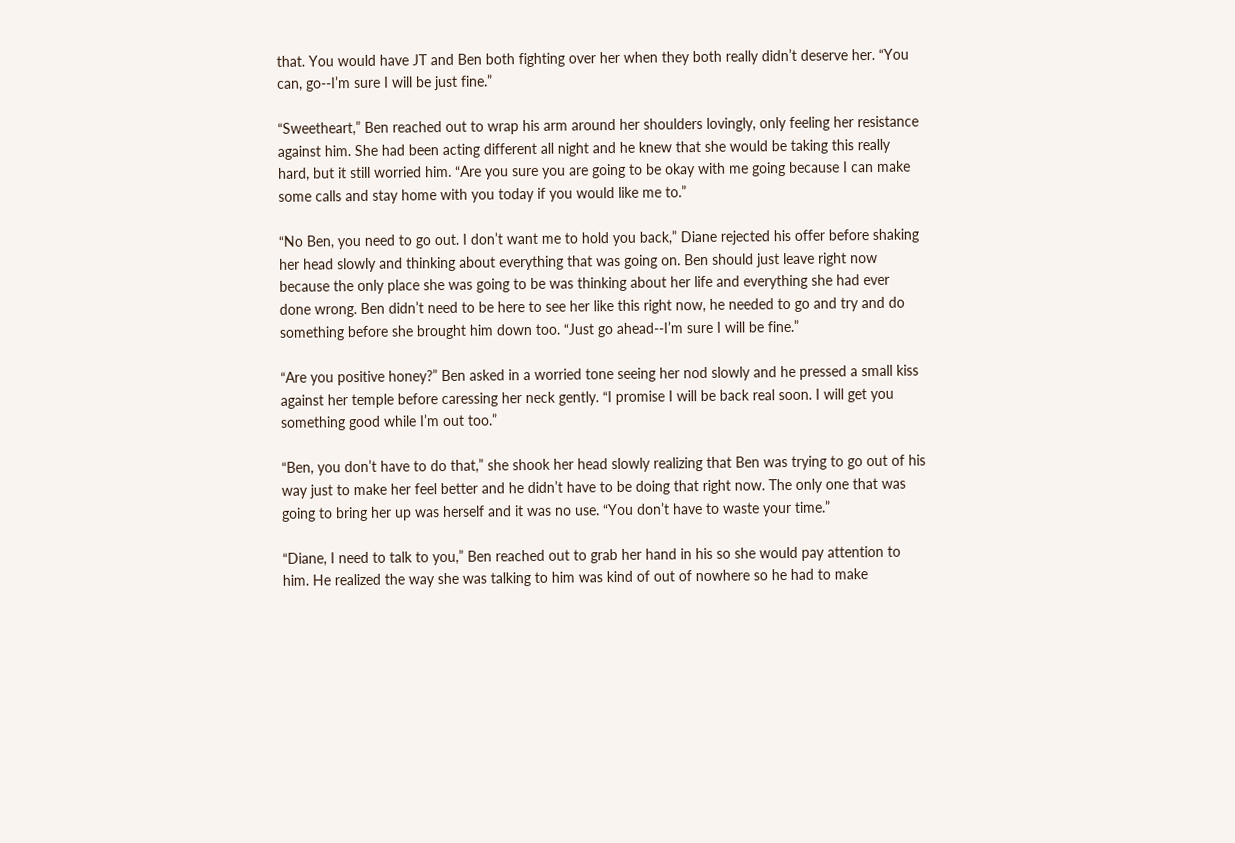that. You would have JT and Ben both fighting over her when they both really didn’t deserve her. “You can, go--I’m sure I will be just fine.”

“Sweetheart,” Ben reached out to wrap his arm around her shoulders lovingly, only feeling her resistance against him. She had been acting different all night and he knew that she would be taking this really hard, but it still worried him. “Are you sure you are going to be okay with me going because I can make some calls and stay home with you today if you would like me to.”

“No Ben, you need to go out. I don’t want me to hold you back,” Diane rejected his offer before shaking her head slowly and thinking about everything that was going on. Ben should just leave right now because the only place she was going to be was thinking about her life and everything she had ever done wrong. Ben didn’t need to be here to see her like this right now, he needed to go and try and do something before she brought him down too. “Just go ahead--I’m sure I will be fine.”

“Are you positive honey?” Ben asked in a worried tone seeing her nod slowly and he pressed a small kiss against her temple before caressing her neck gently. “I promise I will be back real soon. I will get you something good while I’m out too.”

“Ben, you don’t have to do that,” she shook her head slowly realizing that Ben was trying to go out of his way just to make her feel better and he didn’t have to be doing that right now. The only one that was going to bring her up was herself and it was no use. “You don’t have to waste your time.”

“Diane, I need to talk to you,” Ben reached out to grab her hand in his so she would pay attention to him. He realized the way she was talking to him was kind of out of nowhere so he had to make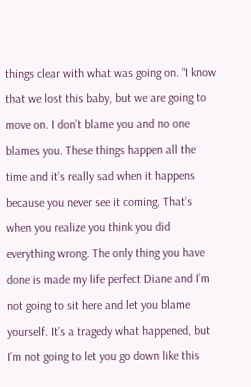things clear with what was going on. “I know that we lost this baby, but we are going to move on. I don’t blame you and no one blames you. These things happen all the time and it’s really sad when it happens because you never see it coming. That’s when you realize you think you did everything wrong. The only thing you have done is made my life perfect Diane and I’m not going to sit here and let you blame yourself. It’s a tragedy what happened, but I’m not going to let you go down like this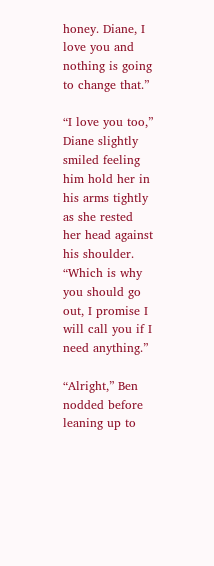honey. Diane, I love you and nothing is going to change that.”

“I love you too,” Diane slightly smiled feeling him hold her in his arms tightly as she rested her head against his shoulder. “Which is why you should go out, I promise I will call you if I need anything.”

“Alright,” Ben nodded before leaning up to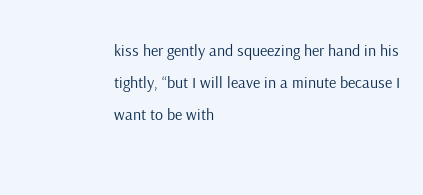kiss her gently and squeezing her hand in his tightly, “but I will leave in a minute because I want to be with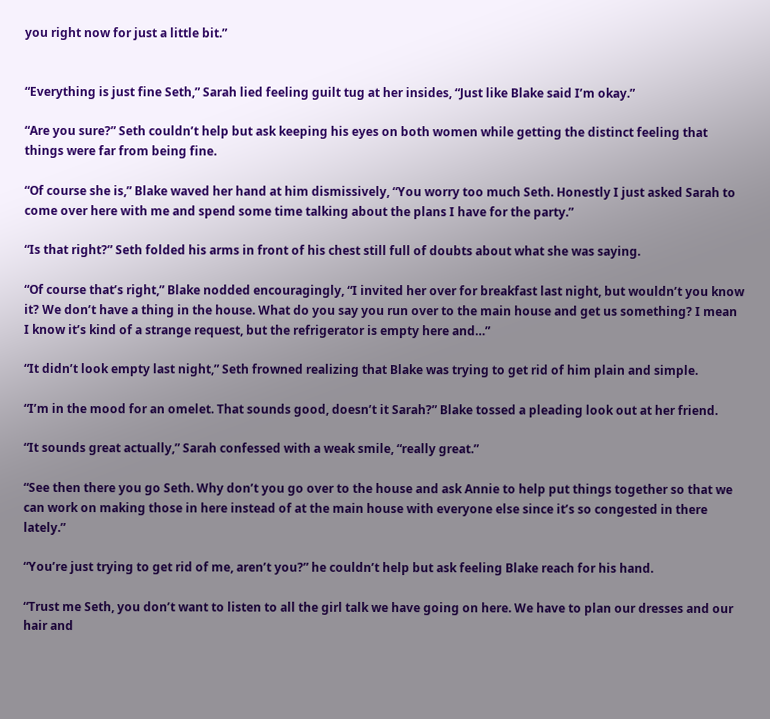you right now for just a little bit.”


“Everything is just fine Seth,” Sarah lied feeling guilt tug at her insides, “Just like Blake said I’m okay.”

“Are you sure?” Seth couldn’t help but ask keeping his eyes on both women while getting the distinct feeling that things were far from being fine.

“Of course she is,” Blake waved her hand at him dismissively, “You worry too much Seth. Honestly I just asked Sarah to come over here with me and spend some time talking about the plans I have for the party.”

“Is that right?” Seth folded his arms in front of his chest still full of doubts about what she was saying.

“Of course that’s right,” Blake nodded encouragingly, “I invited her over for breakfast last night, but wouldn’t you know it? We don’t have a thing in the house. What do you say you run over to the main house and get us something? I mean I know it’s kind of a strange request, but the refrigerator is empty here and…”

“It didn’t look empty last night,” Seth frowned realizing that Blake was trying to get rid of him plain and simple.

“I’m in the mood for an omelet. That sounds good, doesn’t it Sarah?” Blake tossed a pleading look out at her friend.

“It sounds great actually,” Sarah confessed with a weak smile, “really great.”

“See then there you go Seth. Why don’t you go over to the house and ask Annie to help put things together so that we can work on making those in here instead of at the main house with everyone else since it’s so congested in there lately.”

“You’re just trying to get rid of me, aren’t you?” he couldn’t help but ask feeling Blake reach for his hand.

“Trust me Seth, you don’t want to listen to all the girl talk we have going on here. We have to plan our dresses and our hair and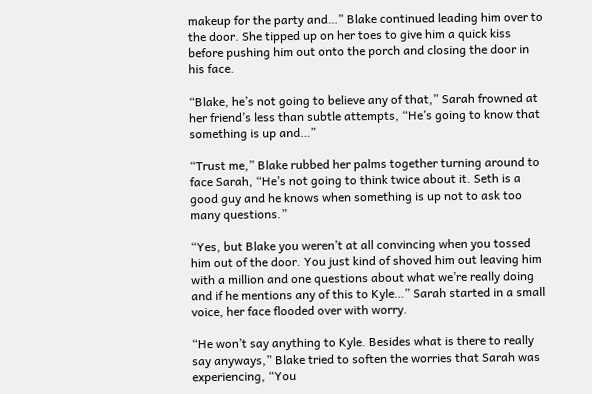makeup for the party and…” Blake continued leading him over to the door. She tipped up on her toes to give him a quick kiss before pushing him out onto the porch and closing the door in his face.

“Blake, he’s not going to believe any of that,” Sarah frowned at her friend’s less than subtle attempts, “He’s going to know that something is up and…”

“Trust me,” Blake rubbed her palms together turning around to face Sarah, “He’s not going to think twice about it. Seth is a good guy and he knows when something is up not to ask too many questions.”

“Yes, but Blake you weren’t at all convincing when you tossed him out of the door. You just kind of shoved him out leaving him with a million and one questions about what we’re really doing and if he mentions any of this to Kyle…” Sarah started in a small voice, her face flooded over with worry.

“He won’t say anything to Kyle. Besides what is there to really say anyways,” Blake tried to soften the worries that Sarah was experiencing, “You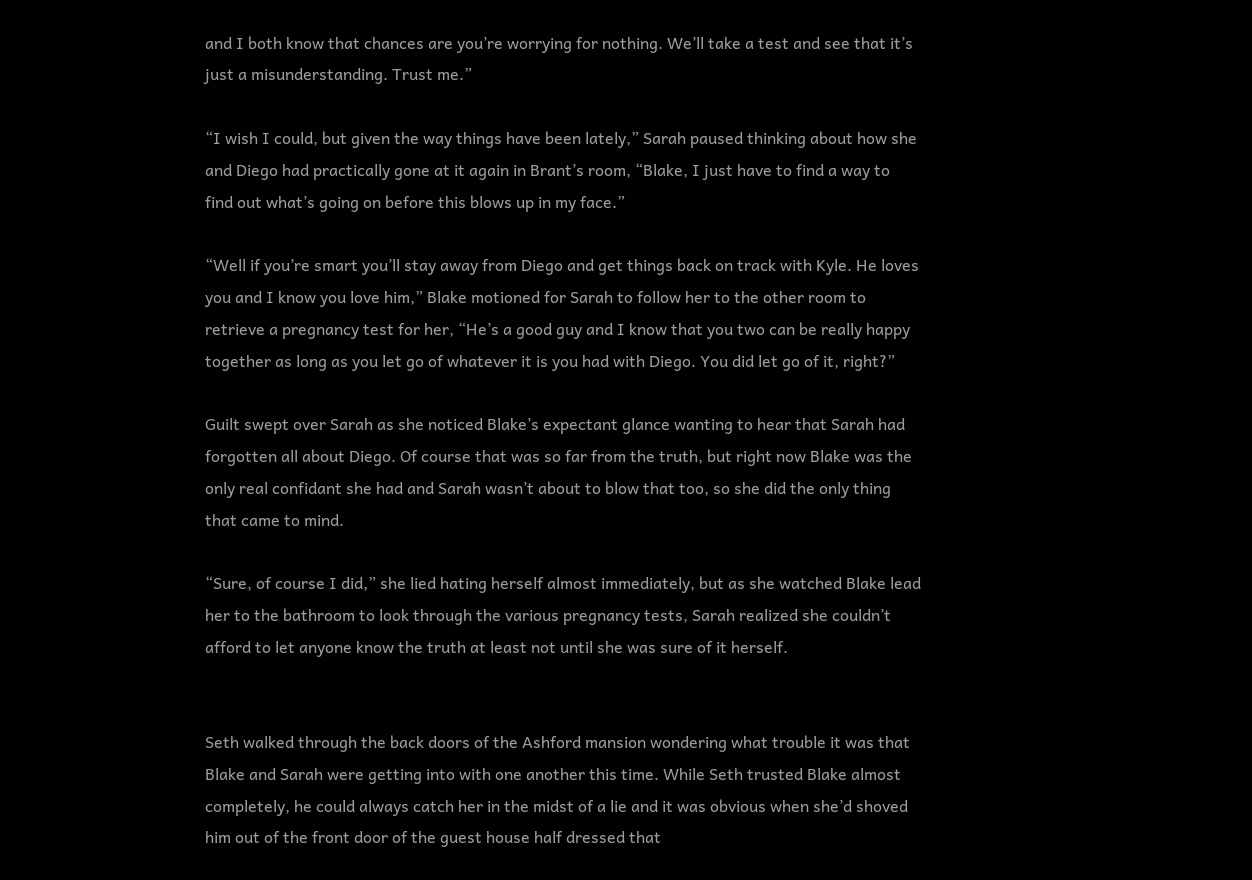and I both know that chances are you’re worrying for nothing. We’ll take a test and see that it’s just a misunderstanding. Trust me.”

“I wish I could, but given the way things have been lately,” Sarah paused thinking about how she and Diego had practically gone at it again in Brant’s room, “Blake, I just have to find a way to find out what’s going on before this blows up in my face.”

“Well if you’re smart you’ll stay away from Diego and get things back on track with Kyle. He loves you and I know you love him,” Blake motioned for Sarah to follow her to the other room to retrieve a pregnancy test for her, “He’s a good guy and I know that you two can be really happy together as long as you let go of whatever it is you had with Diego. You did let go of it, right?”

Guilt swept over Sarah as she noticed Blake’s expectant glance wanting to hear that Sarah had forgotten all about Diego. Of course that was so far from the truth, but right now Blake was the only real confidant she had and Sarah wasn’t about to blow that too, so she did the only thing that came to mind.

“Sure, of course I did,” she lied hating herself almost immediately, but as she watched Blake lead her to the bathroom to look through the various pregnancy tests, Sarah realized she couldn’t afford to let anyone know the truth at least not until she was sure of it herself.


Seth walked through the back doors of the Ashford mansion wondering what trouble it was that Blake and Sarah were getting into with one another this time. While Seth trusted Blake almost completely, he could always catch her in the midst of a lie and it was obvious when she’d shoved him out of the front door of the guest house half dressed that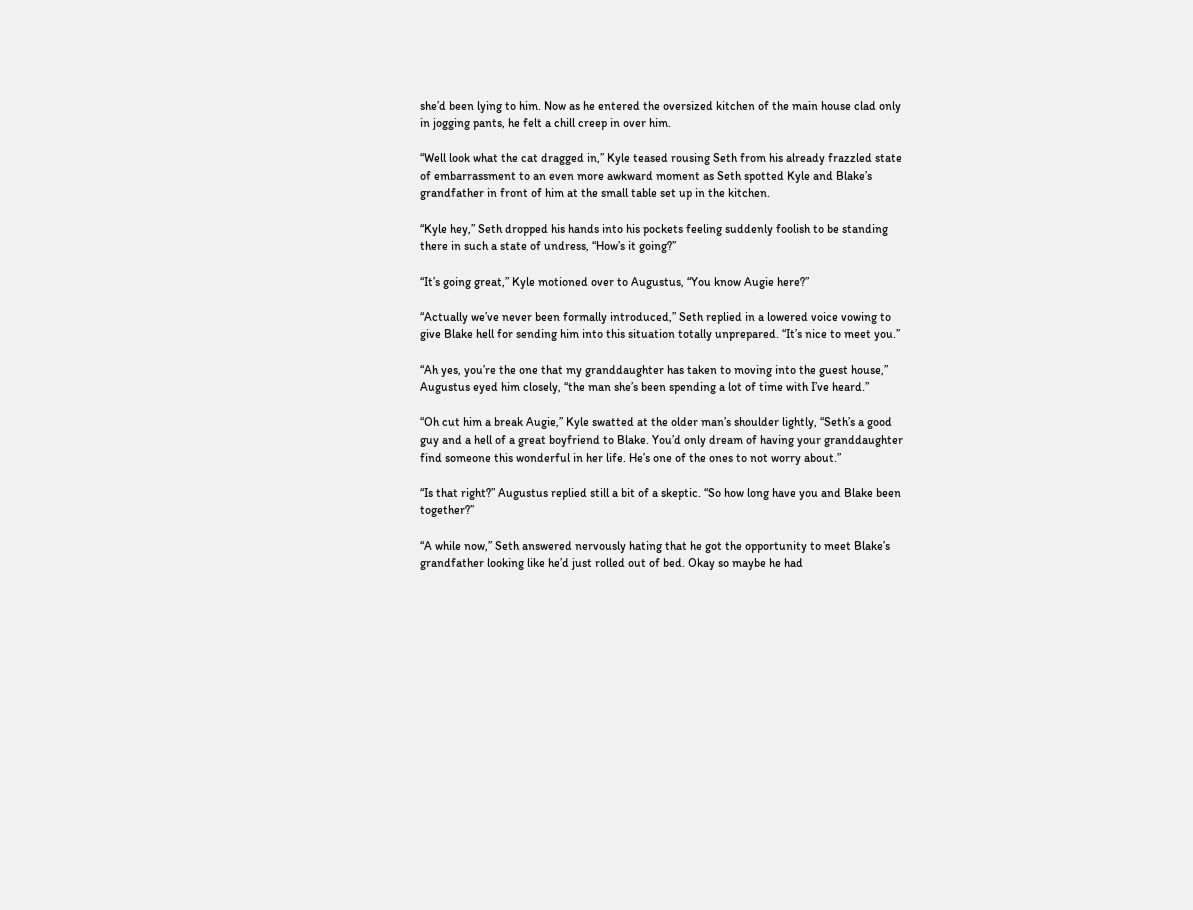she’d been lying to him. Now as he entered the oversized kitchen of the main house clad only in jogging pants, he felt a chill creep in over him.

“Well look what the cat dragged in,” Kyle teased rousing Seth from his already frazzled state of embarrassment to an even more awkward moment as Seth spotted Kyle and Blake’s grandfather in front of him at the small table set up in the kitchen.

“Kyle hey,” Seth dropped his hands into his pockets feeling suddenly foolish to be standing there in such a state of undress, “How’s it going?”

“It’s going great,” Kyle motioned over to Augustus, “You know Augie here?”

“Actually we’ve never been formally introduced,” Seth replied in a lowered voice vowing to give Blake hell for sending him into this situation totally unprepared. “It’s nice to meet you.”

“Ah yes, you’re the one that my granddaughter has taken to moving into the guest house,” Augustus eyed him closely, “the man she’s been spending a lot of time with I’ve heard.”

“Oh cut him a break Augie,” Kyle swatted at the older man’s shoulder lightly, “Seth’s a good guy and a hell of a great boyfriend to Blake. You’d only dream of having your granddaughter find someone this wonderful in her life. He’s one of the ones to not worry about.”

“Is that right?” Augustus replied still a bit of a skeptic. “So how long have you and Blake been together?”

“A while now,” Seth answered nervously hating that he got the opportunity to meet Blake’s grandfather looking like he’d just rolled out of bed. Okay so maybe he had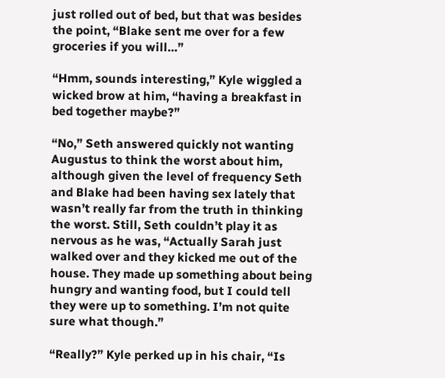just rolled out of bed, but that was besides the point, “Blake sent me over for a few groceries if you will…”

“Hmm, sounds interesting,” Kyle wiggled a wicked brow at him, “having a breakfast in bed together maybe?”

“No,” Seth answered quickly not wanting Augustus to think the worst about him, although given the level of frequency Seth and Blake had been having sex lately that wasn’t really far from the truth in thinking the worst. Still, Seth couldn’t play it as nervous as he was, “Actually Sarah just walked over and they kicked me out of the house. They made up something about being hungry and wanting food, but I could tell they were up to something. I’m not quite sure what though.”

“Really?” Kyle perked up in his chair, “Is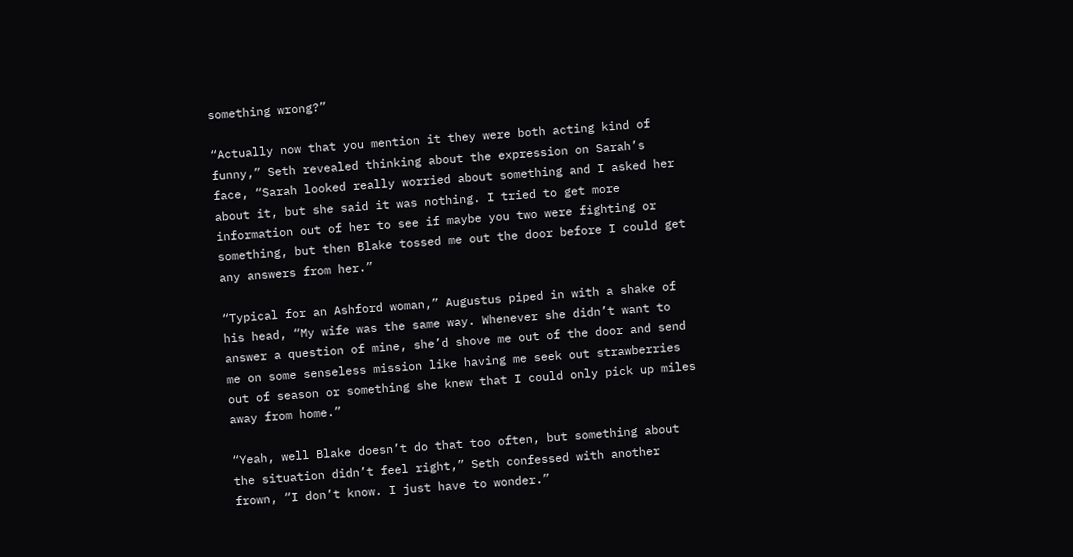something wrong?”

“Actually now that you mention it they were both acting kind of funny,” Seth revealed thinking about the expression on Sarah’s face, “Sarah looked really worried about something and I asked her about it, but she said it was nothing. I tried to get more information out of her to see if maybe you two were fighting or something, but then Blake tossed me out the door before I could get any answers from her.”

“Typical for an Ashford woman,” Augustus piped in with a shake of his head, “My wife was the same way. Whenever she didn’t want to answer a question of mine, she’d shove me out of the door and send me on some senseless mission like having me seek out strawberries out of season or something she knew that I could only pick up miles away from home.”

“Yeah, well Blake doesn’t do that too often, but something about the situation didn’t feel right,” Seth confessed with another frown, “I don’t know. I just have to wonder.”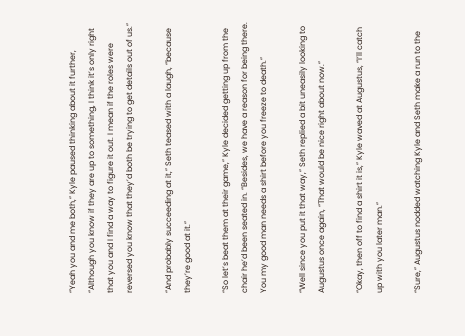“Yeah you and me both,” Kyle paused thinking about it further, “Although you know if they are up to something, I think it’s only right that you and I find a way to figure it out. I mean if the roles were reversed you know that they’d both be trying to get details out of us.”

“And probably succeeding at it,” Seth teased with a laugh, “because they’re good at it.”

“So let’s beat them at their game,” Kyle decided getting up from the chair he’d been seated in. “Besides, we have a reason for being there. You my good man needs a shirt before you freeze to death.”

“Well since you put it that way,” Seth replied a bit uneasily looking to Augustus once again, “That would be nice right about now.”

“Okay, then off to find a shirt it is,” Kyle waved at Augustus, “I’ll catch up with you later man.”

“Sure,” Augustus nodded watching Kyle and Seth make a run to the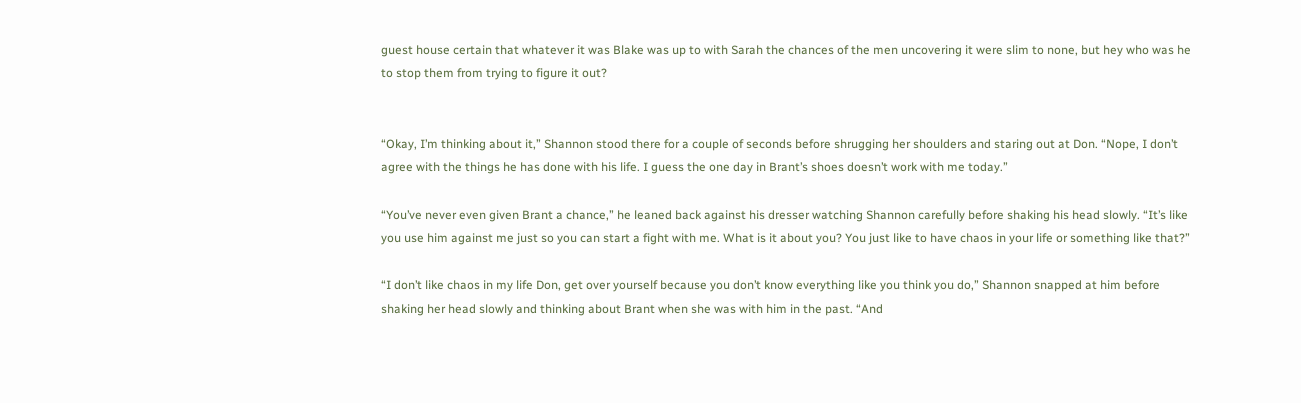guest house certain that whatever it was Blake was up to with Sarah the chances of the men uncovering it were slim to none, but hey who was he to stop them from trying to figure it out?


“Okay, I’m thinking about it,” Shannon stood there for a couple of seconds before shrugging her shoulders and staring out at Don. “Nope, I don’t agree with the things he has done with his life. I guess the one day in Brant’s shoes doesn’t work with me today.”

“You’ve never even given Brant a chance,” he leaned back against his dresser watching Shannon carefully before shaking his head slowly. “It’s like you use him against me just so you can start a fight with me. What is it about you? You just like to have chaos in your life or something like that?”

“I don’t like chaos in my life Don, get over yourself because you don’t know everything like you think you do,” Shannon snapped at him before shaking her head slowly and thinking about Brant when she was with him in the past. “And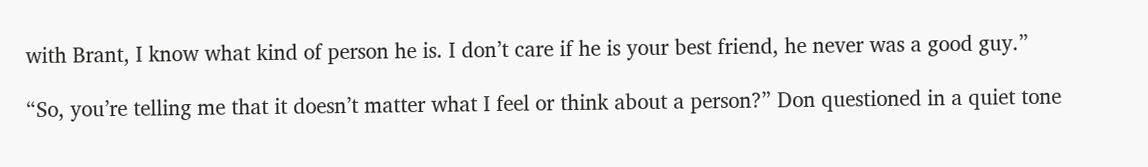with Brant, I know what kind of person he is. I don’t care if he is your best friend, he never was a good guy.”

“So, you’re telling me that it doesn’t matter what I feel or think about a person?” Don questioned in a quiet tone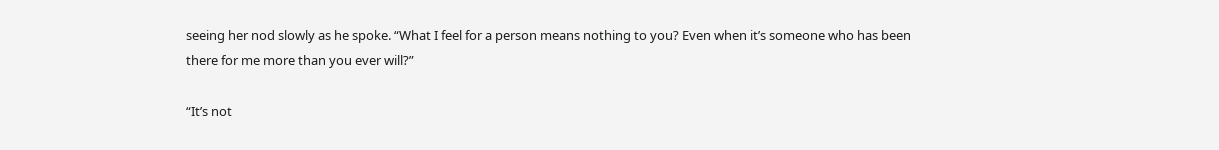seeing her nod slowly as he spoke. “What I feel for a person means nothing to you? Even when it’s someone who has been there for me more than you ever will?”

“It’s not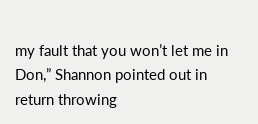my fault that you won’t let me in Don,” Shannon pointed out in return throwing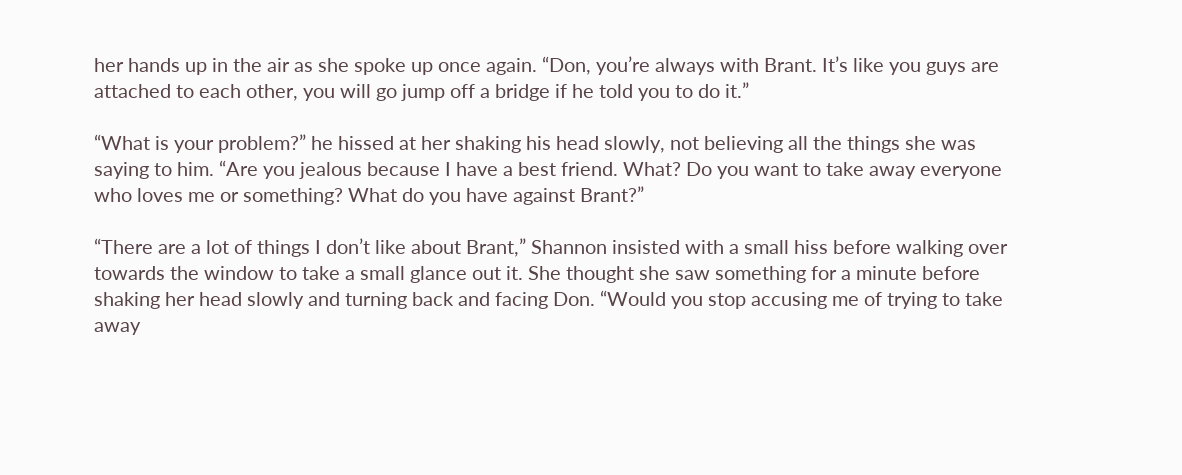her hands up in the air as she spoke up once again. “Don, you’re always with Brant. It’s like you guys are attached to each other, you will go jump off a bridge if he told you to do it.”

“What is your problem?” he hissed at her shaking his head slowly, not believing all the things she was saying to him. “Are you jealous because I have a best friend. What? Do you want to take away everyone who loves me or something? What do you have against Brant?”

“There are a lot of things I don’t like about Brant,” Shannon insisted with a small hiss before walking over towards the window to take a small glance out it. She thought she saw something for a minute before shaking her head slowly and turning back and facing Don. “Would you stop accusing me of trying to take away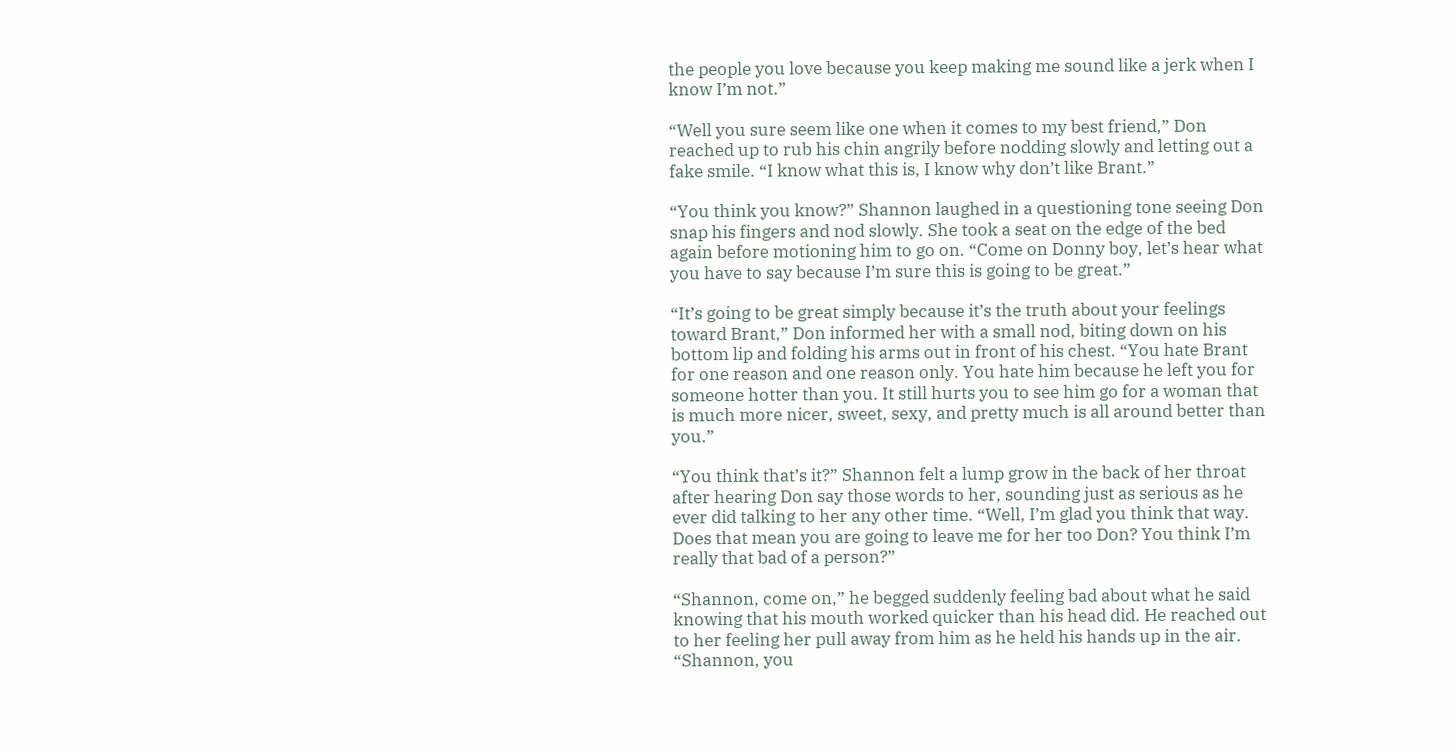the people you love because you keep making me sound like a jerk when I know I’m not.”

“Well you sure seem like one when it comes to my best friend,” Don reached up to rub his chin angrily before nodding slowly and letting out a fake smile. “I know what this is, I know why don’t like Brant.”

“You think you know?” Shannon laughed in a questioning tone seeing Don snap his fingers and nod slowly. She took a seat on the edge of the bed again before motioning him to go on. “Come on Donny boy, let’s hear what you have to say because I’m sure this is going to be great.”

“It’s going to be great simply because it’s the truth about your feelings toward Brant,” Don informed her with a small nod, biting down on his bottom lip and folding his arms out in front of his chest. “You hate Brant for one reason and one reason only. You hate him because he left you for someone hotter than you. It still hurts you to see him go for a woman that is much more nicer, sweet, sexy, and pretty much is all around better than you.”

“You think that’s it?” Shannon felt a lump grow in the back of her throat after hearing Don say those words to her, sounding just as serious as he ever did talking to her any other time. “Well, I’m glad you think that way. Does that mean you are going to leave me for her too Don? You think I’m really that bad of a person?”

“Shannon, come on,” he begged suddenly feeling bad about what he said knowing that his mouth worked quicker than his head did. He reached out to her feeling her pull away from him as he held his hands up in the air. “Shannon, you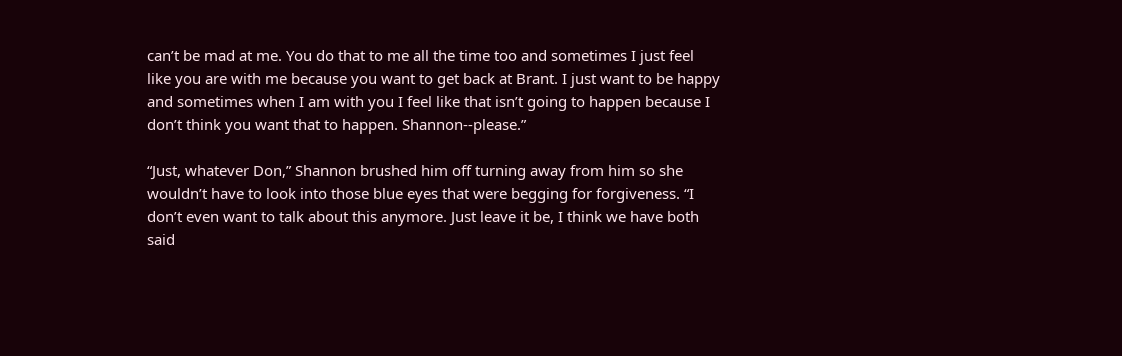can’t be mad at me. You do that to me all the time too and sometimes I just feel like you are with me because you want to get back at Brant. I just want to be happy and sometimes when I am with you I feel like that isn’t going to happen because I don’t think you want that to happen. Shannon--please.”

“Just, whatever Don,” Shannon brushed him off turning away from him so she wouldn’t have to look into those blue eyes that were begging for forgiveness. “I don’t even want to talk about this anymore. Just leave it be, I think we have both said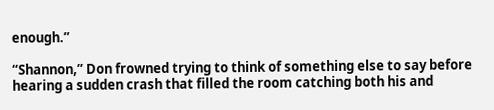enough.”

“Shannon,” Don frowned trying to think of something else to say before hearing a sudden crash that filled the room catching both his and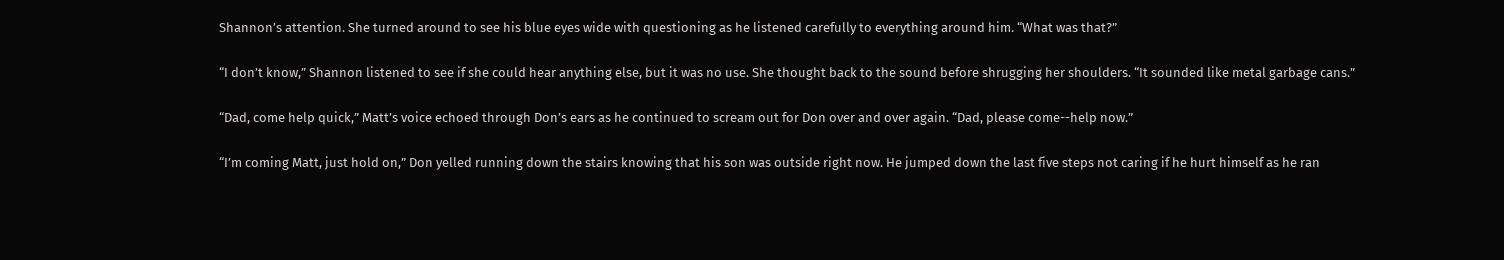Shannon’s attention. She turned around to see his blue eyes wide with questioning as he listened carefully to everything around him. “What was that?”

“I don’t know,” Shannon listened to see if she could hear anything else, but it was no use. She thought back to the sound before shrugging her shoulders. “It sounded like metal garbage cans.”

“Dad, come help quick,” Matt’s voice echoed through Don’s ears as he continued to scream out for Don over and over again. “Dad, please come--help now.”

“I’m coming Matt, just hold on,” Don yelled running down the stairs knowing that his son was outside right now. He jumped down the last five steps not caring if he hurt himself as he ran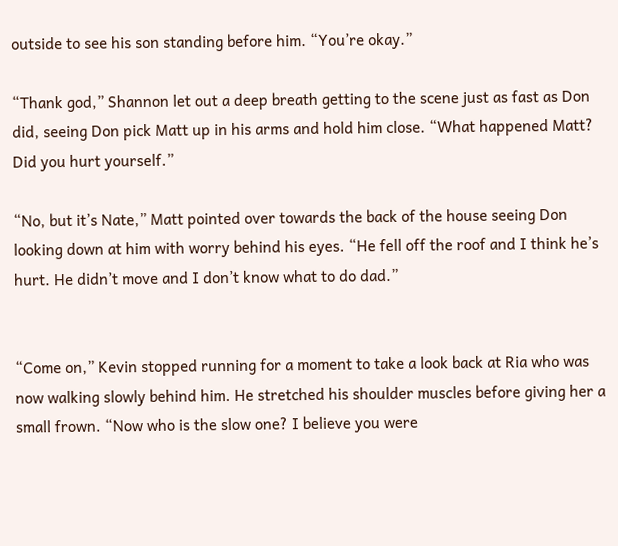outside to see his son standing before him. “You’re okay.”

“Thank god,” Shannon let out a deep breath getting to the scene just as fast as Don did, seeing Don pick Matt up in his arms and hold him close. “What happened Matt? Did you hurt yourself.”

“No, but it’s Nate,” Matt pointed over towards the back of the house seeing Don looking down at him with worry behind his eyes. “He fell off the roof and I think he’s hurt. He didn’t move and I don’t know what to do dad.”


“Come on,” Kevin stopped running for a moment to take a look back at Ria who was now walking slowly behind him. He stretched his shoulder muscles before giving her a small frown. “Now who is the slow one? I believe you were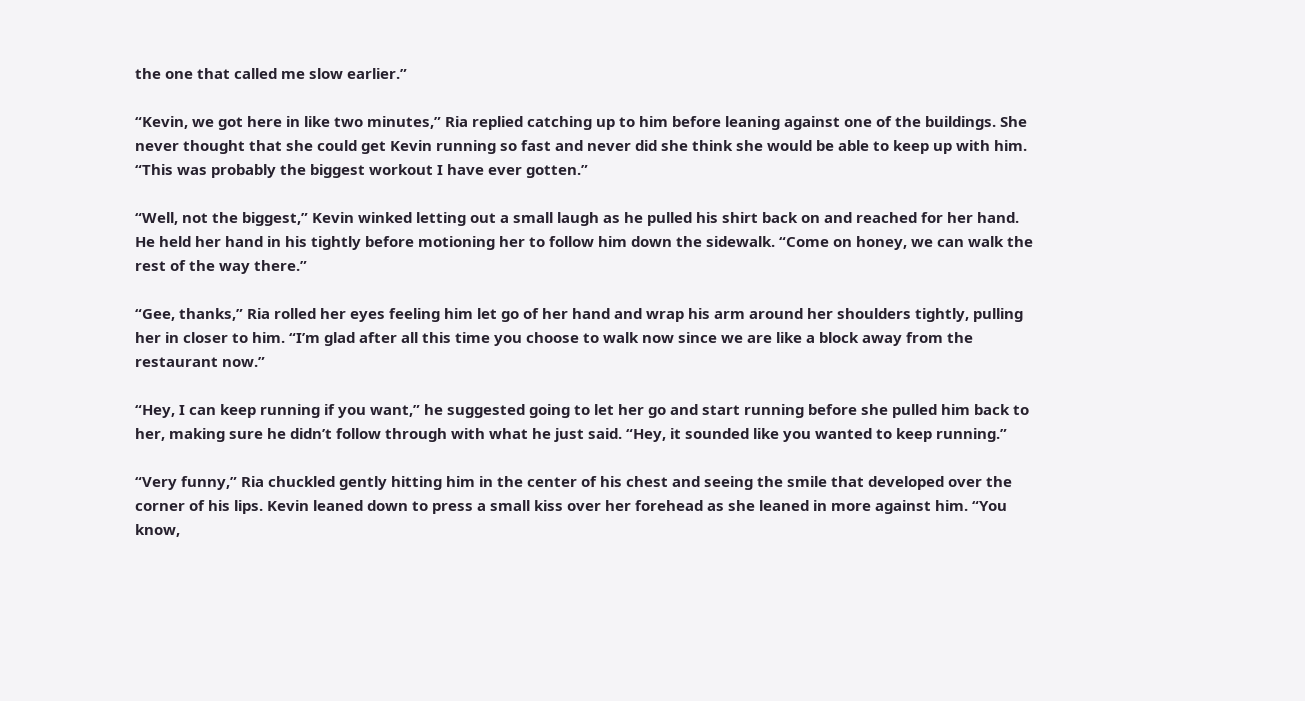the one that called me slow earlier.”

“Kevin, we got here in like two minutes,” Ria replied catching up to him before leaning against one of the buildings. She never thought that she could get Kevin running so fast and never did she think she would be able to keep up with him. “This was probably the biggest workout I have ever gotten.”

“Well, not the biggest,” Kevin winked letting out a small laugh as he pulled his shirt back on and reached for her hand. He held her hand in his tightly before motioning her to follow him down the sidewalk. “Come on honey, we can walk the rest of the way there.”

“Gee, thanks,” Ria rolled her eyes feeling him let go of her hand and wrap his arm around her shoulders tightly, pulling her in closer to him. “I’m glad after all this time you choose to walk now since we are like a block away from the restaurant now.”

“Hey, I can keep running if you want,” he suggested going to let her go and start running before she pulled him back to her, making sure he didn’t follow through with what he just said. “Hey, it sounded like you wanted to keep running.”

“Very funny,” Ria chuckled gently hitting him in the center of his chest and seeing the smile that developed over the corner of his lips. Kevin leaned down to press a small kiss over her forehead as she leaned in more against him. “You know,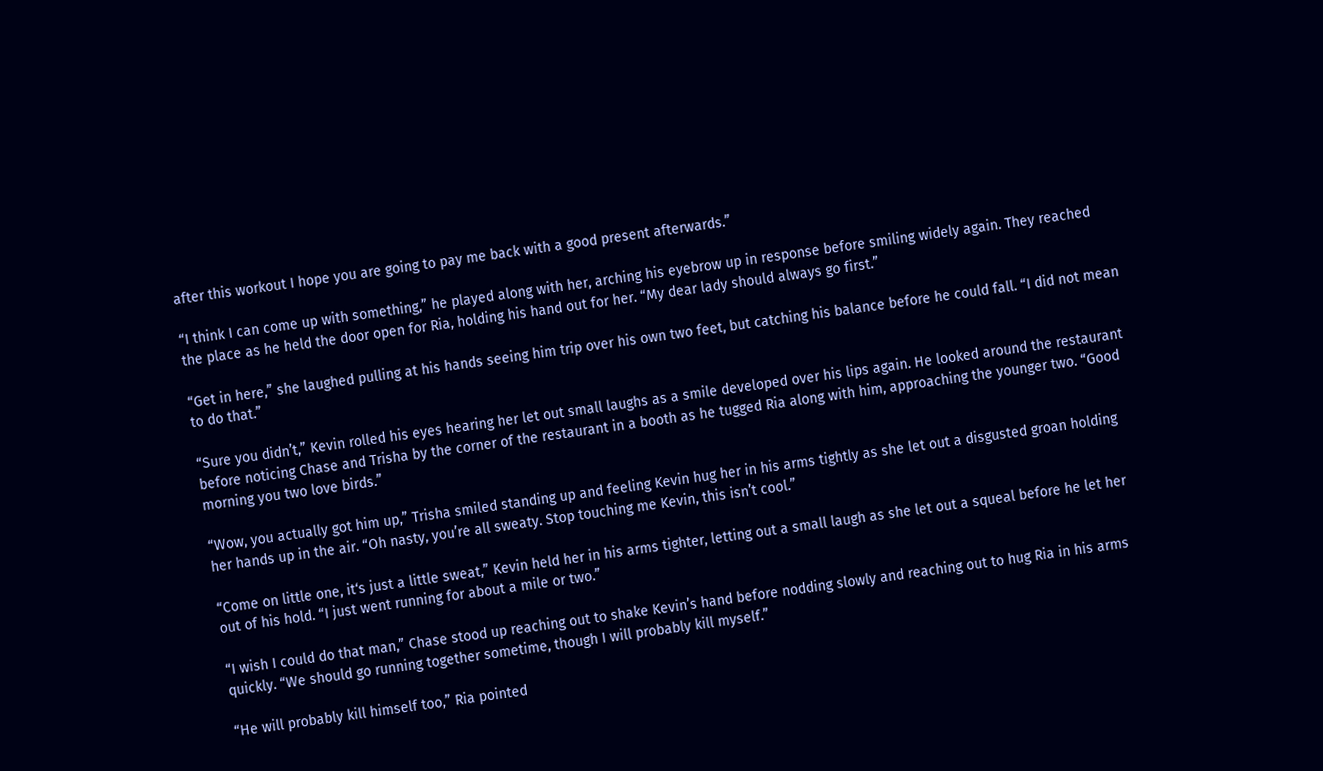after this workout I hope you are going to pay me back with a good present afterwards.”

“I think I can come up with something,” he played along with her, arching his eyebrow up in response before smiling widely again. They reached the place as he held the door open for Ria, holding his hand out for her. “My dear lady should always go first.”

“Get in here,” she laughed pulling at his hands seeing him trip over his own two feet, but catching his balance before he could fall. “I did not mean to do that.”

“Sure you didn’t,” Kevin rolled his eyes hearing her let out small laughs as a smile developed over his lips again. He looked around the restaurant before noticing Chase and Trisha by the corner of the restaurant in a booth as he tugged Ria along with him, approaching the younger two. “Good morning you two love birds.”

“Wow, you actually got him up,” Trisha smiled standing up and feeling Kevin hug her in his arms tightly as she let out a disgusted groan holding her hands up in the air. “Oh nasty, you’re all sweaty. Stop touching me Kevin, this isn’t cool.”

“Come on little one, it‘s just a little sweat,” Kevin held her in his arms tighter, letting out a small laugh as she let out a squeal before he let her out of his hold. “I just went running for about a mile or two.”

“I wish I could do that man,” Chase stood up reaching out to shake Kevin’s hand before nodding slowly and reaching out to hug Ria in his arms quickly. “We should go running together sometime, though I will probably kill myself.”

“He will probably kill himself too,” Ria pointed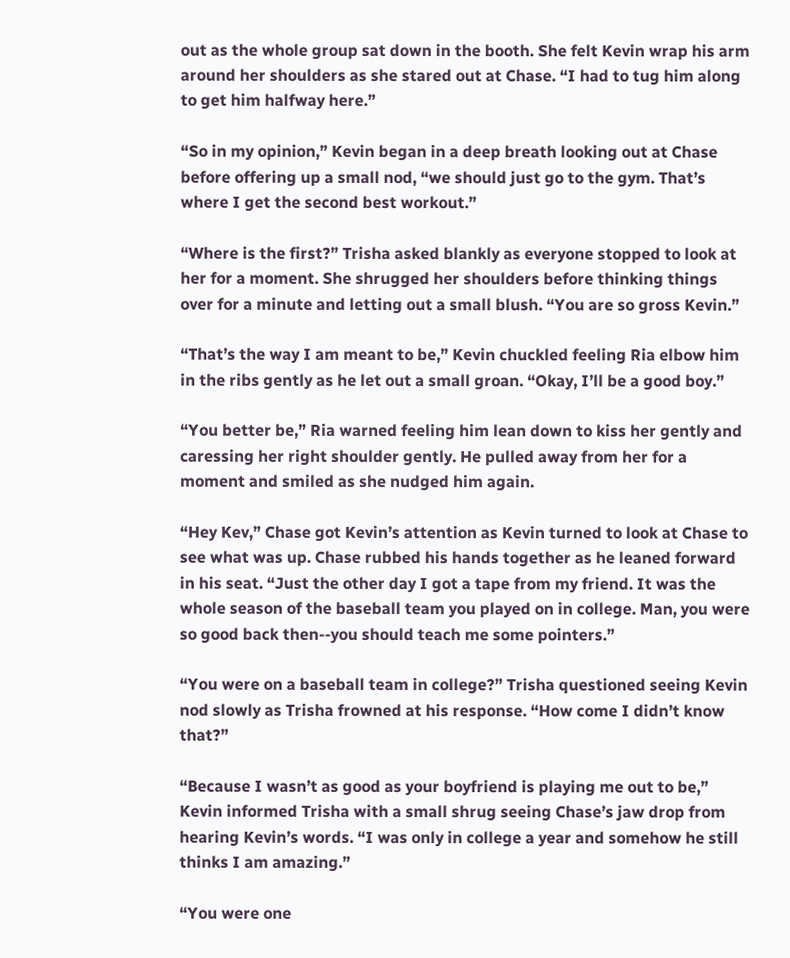out as the whole group sat down in the booth. She felt Kevin wrap his arm around her shoulders as she stared out at Chase. “I had to tug him along to get him halfway here.”

“So in my opinion,” Kevin began in a deep breath looking out at Chase before offering up a small nod, “we should just go to the gym. That’s where I get the second best workout.”

“Where is the first?” Trisha asked blankly as everyone stopped to look at her for a moment. She shrugged her shoulders before thinking things over for a minute and letting out a small blush. “You are so gross Kevin.”

“That’s the way I am meant to be,” Kevin chuckled feeling Ria elbow him in the ribs gently as he let out a small groan. “Okay, I’ll be a good boy.”

“You better be,” Ria warned feeling him lean down to kiss her gently and caressing her right shoulder gently. He pulled away from her for a moment and smiled as she nudged him again.

“Hey Kev,” Chase got Kevin’s attention as Kevin turned to look at Chase to see what was up. Chase rubbed his hands together as he leaned forward in his seat. “Just the other day I got a tape from my friend. It was the whole season of the baseball team you played on in college. Man, you were so good back then--you should teach me some pointers.”

“You were on a baseball team in college?” Trisha questioned seeing Kevin nod slowly as Trisha frowned at his response. “How come I didn’t know that?”

“Because I wasn’t as good as your boyfriend is playing me out to be,” Kevin informed Trisha with a small shrug seeing Chase’s jaw drop from hearing Kevin’s words. “I was only in college a year and somehow he still thinks I am amazing.”

“You were one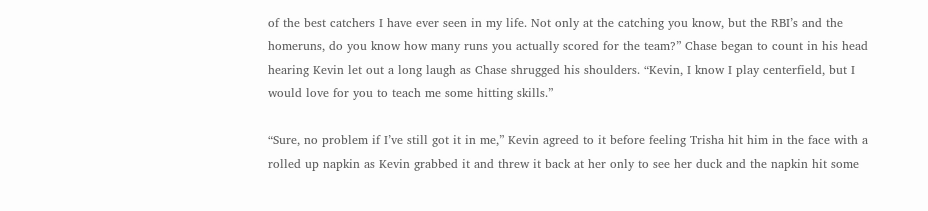of the best catchers I have ever seen in my life. Not only at the catching you know, but the RBI’s and the homeruns, do you know how many runs you actually scored for the team?” Chase began to count in his head hearing Kevin let out a long laugh as Chase shrugged his shoulders. “Kevin, I know I play centerfield, but I would love for you to teach me some hitting skills.”

“Sure, no problem if I’ve still got it in me,” Kevin agreed to it before feeling Trisha hit him in the face with a rolled up napkin as Kevin grabbed it and threw it back at her only to see her duck and the napkin hit some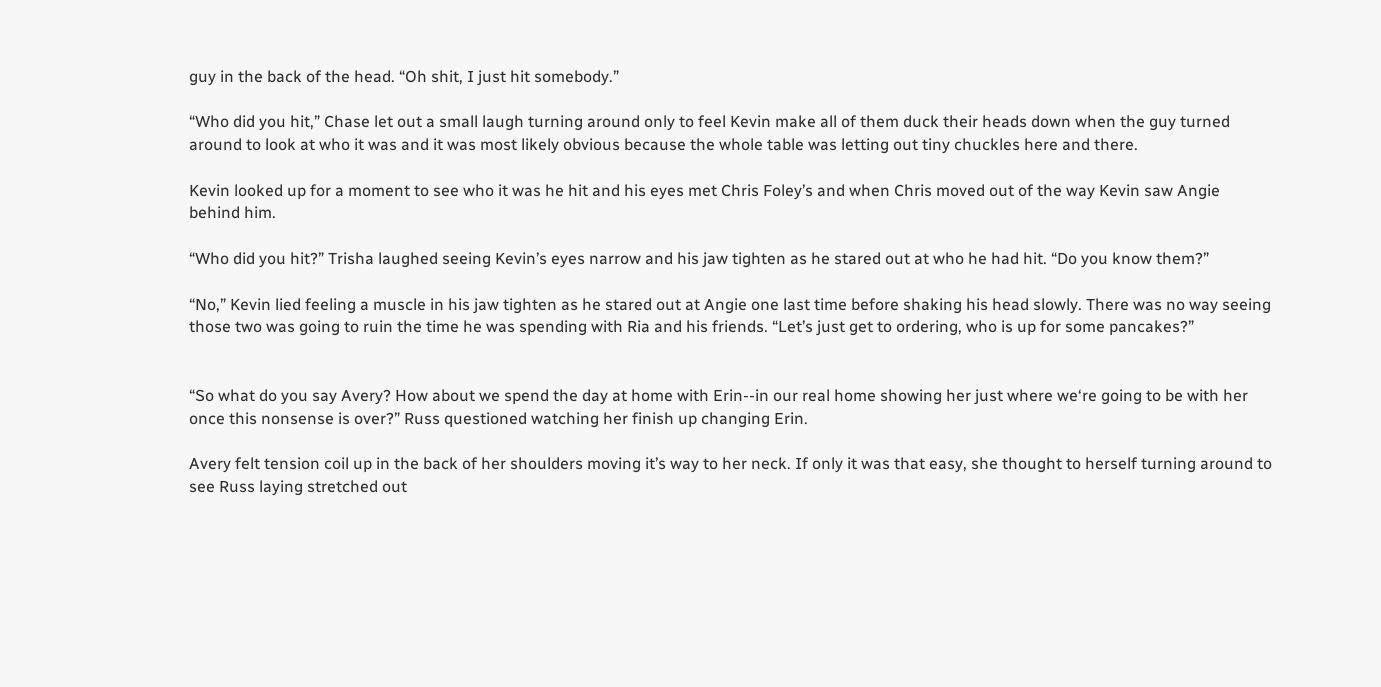guy in the back of the head. “Oh shit, I just hit somebody.”

“Who did you hit,” Chase let out a small laugh turning around only to feel Kevin make all of them duck their heads down when the guy turned around to look at who it was and it was most likely obvious because the whole table was letting out tiny chuckles here and there.

Kevin looked up for a moment to see who it was he hit and his eyes met Chris Foley’s and when Chris moved out of the way Kevin saw Angie behind him.

“Who did you hit?” Trisha laughed seeing Kevin’s eyes narrow and his jaw tighten as he stared out at who he had hit. “Do you know them?”

“No,” Kevin lied feeling a muscle in his jaw tighten as he stared out at Angie one last time before shaking his head slowly. There was no way seeing those two was going to ruin the time he was spending with Ria and his friends. “Let’s just get to ordering, who is up for some pancakes?”


“So what do you say Avery? How about we spend the day at home with Erin--in our real home showing her just where we‘re going to be with her once this nonsense is over?” Russ questioned watching her finish up changing Erin.

Avery felt tension coil up in the back of her shoulders moving it’s way to her neck. If only it was that easy, she thought to herself turning around to see Russ laying stretched out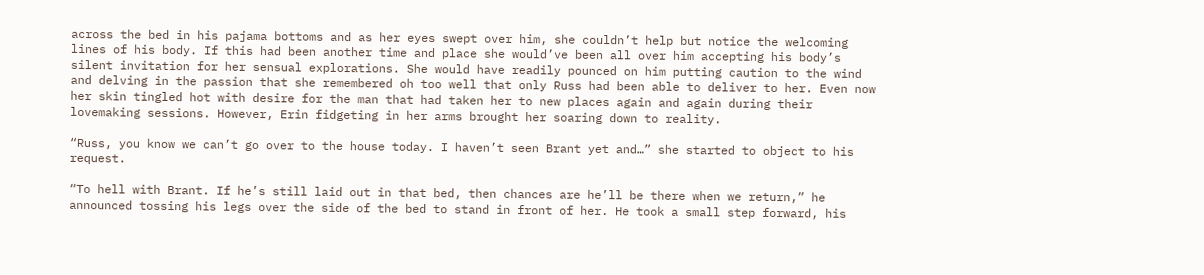across the bed in his pajama bottoms and as her eyes swept over him, she couldn’t help but notice the welcoming lines of his body. If this had been another time and place she would’ve been all over him accepting his body’s silent invitation for her sensual explorations. She would have readily pounced on him putting caution to the wind and delving in the passion that she remembered oh too well that only Russ had been able to deliver to her. Even now her skin tingled hot with desire for the man that had taken her to new places again and again during their lovemaking sessions. However, Erin fidgeting in her arms brought her soaring down to reality.

“Russ, you know we can’t go over to the house today. I haven’t seen Brant yet and…” she started to object to his request.

“To hell with Brant. If he’s still laid out in that bed, then chances are he’ll be there when we return,” he announced tossing his legs over the side of the bed to stand in front of her. He took a small step forward, his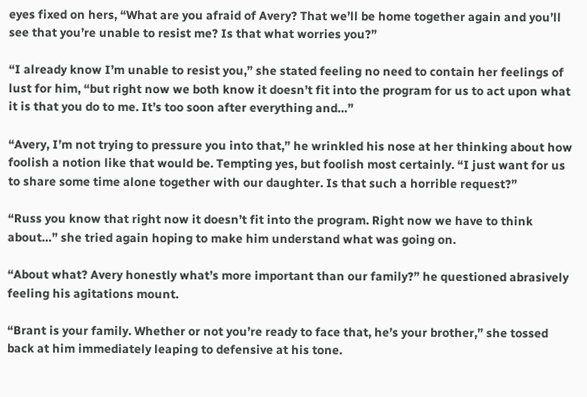eyes fixed on hers, “What are you afraid of Avery? That we’ll be home together again and you’ll see that you’re unable to resist me? Is that what worries you?”

“I already know I’m unable to resist you,” she stated feeling no need to contain her feelings of lust for him, “but right now we both know it doesn’t fit into the program for us to act upon what it is that you do to me. It’s too soon after everything and…”

“Avery, I’m not trying to pressure you into that,” he wrinkled his nose at her thinking about how foolish a notion like that would be. Tempting yes, but foolish most certainly. “I just want for us to share some time alone together with our daughter. Is that such a horrible request?”

“Russ you know that right now it doesn’t fit into the program. Right now we have to think about…” she tried again hoping to make him understand what was going on.

“About what? Avery honestly what’s more important than our family?” he questioned abrasively feeling his agitations mount.

“Brant is your family. Whether or not you’re ready to face that, he’s your brother,” she tossed back at him immediately leaping to defensive at his tone.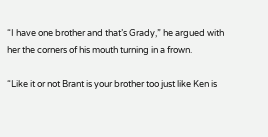“I have one brother and that’s Grady,” he argued with her the corners of his mouth turning in a frown.

“Like it or not Brant is your brother too just like Ken is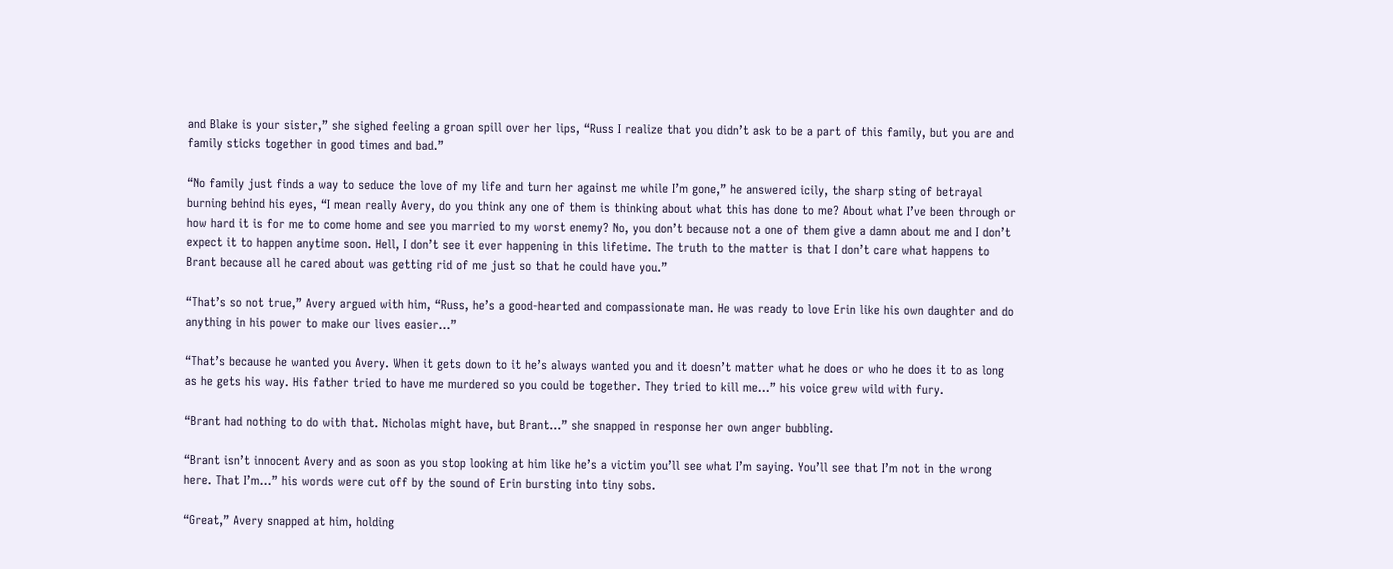and Blake is your sister,” she sighed feeling a groan spill over her lips, “Russ I realize that you didn’t ask to be a part of this family, but you are and family sticks together in good times and bad.”

“No family just finds a way to seduce the love of my life and turn her against me while I’m gone,” he answered icily, the sharp sting of betrayal burning behind his eyes, “I mean really Avery, do you think any one of them is thinking about what this has done to me? About what I’ve been through or how hard it is for me to come home and see you married to my worst enemy? No, you don’t because not a one of them give a damn about me and I don’t expect it to happen anytime soon. Hell, I don’t see it ever happening in this lifetime. The truth to the matter is that I don’t care what happens to Brant because all he cared about was getting rid of me just so that he could have you.”

“That’s so not true,” Avery argued with him, “Russ, he’s a good-hearted and compassionate man. He was ready to love Erin like his own daughter and do anything in his power to make our lives easier…”

“That’s because he wanted you Avery. When it gets down to it he’s always wanted you and it doesn’t matter what he does or who he does it to as long as he gets his way. His father tried to have me murdered so you could be together. They tried to kill me…” his voice grew wild with fury.

“Brant had nothing to do with that. Nicholas might have, but Brant…” she snapped in response her own anger bubbling.

“Brant isn’t innocent Avery and as soon as you stop looking at him like he’s a victim you’ll see what I’m saying. You’ll see that I’m not in the wrong here. That I’m…” his words were cut off by the sound of Erin bursting into tiny sobs.

“Great,” Avery snapped at him, holding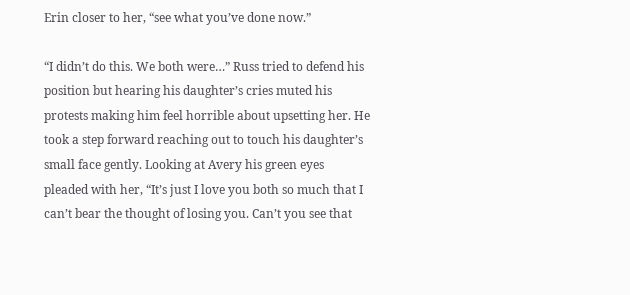Erin closer to her, “see what you’ve done now.”

“I didn’t do this. We both were…” Russ tried to defend his position but hearing his daughter’s cries muted his protests making him feel horrible about upsetting her. He took a step forward reaching out to touch his daughter’s small face gently. Looking at Avery his green eyes pleaded with her, “It’s just I love you both so much that I can’t bear the thought of losing you. Can’t you see that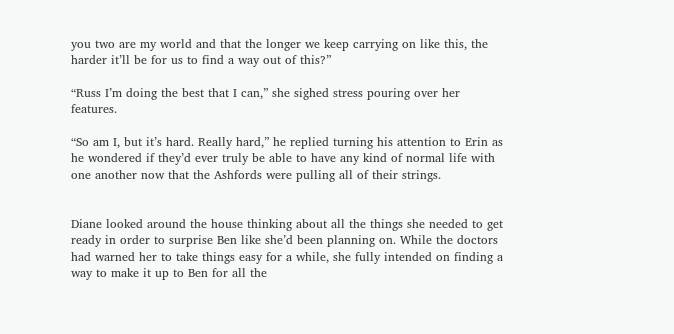you two are my world and that the longer we keep carrying on like this, the harder it’ll be for us to find a way out of this?”

“Russ I’m doing the best that I can,” she sighed stress pouring over her features.

“So am I, but it’s hard. Really hard,” he replied turning his attention to Erin as he wondered if they’d ever truly be able to have any kind of normal life with one another now that the Ashfords were pulling all of their strings.


Diane looked around the house thinking about all the things she needed to get ready in order to surprise Ben like she’d been planning on. While the doctors had warned her to take things easy for a while, she fully intended on finding a way to make it up to Ben for all the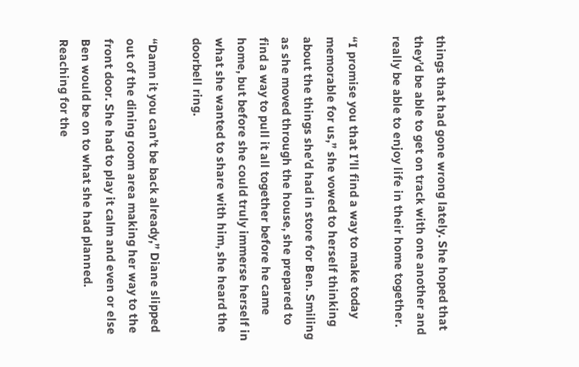things that had gone wrong lately. She hoped that they’d be able to get on track with one another and really be able to enjoy life in their home together.

“I promise you that I’ll find a way to make today memorable for us,” she vowed to herself thinking about the things she’d had in store for Ben. Smiling as she moved through the house, she prepared to find a way to pull it all together before he came home, but before she could truly immerse herself in what she wanted to share with him, she heard the doorbell ring.

“Damn it you can’t be back already,” Diane slipped out of the dining room area making her way to the front door. She had to play it calm and even or else Ben would be on to what she had planned. Reaching for the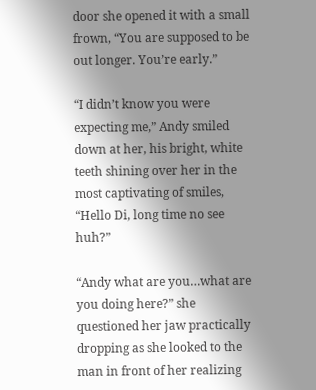door she opened it with a small frown, “You are supposed to be out longer. You’re early.”

“I didn’t know you were expecting me,” Andy smiled down at her, his bright, white teeth shining over her in the most captivating of smiles, “Hello Di, long time no see huh?”

“Andy what are you…what are you doing here?” she questioned her jaw practically dropping as she looked to the man in front of her realizing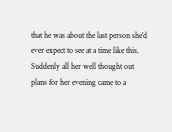that he was about the last person she’d ever expect to see at a time like this. Suddenly all her well thought out plans for her evening came to a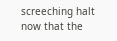screeching halt now that the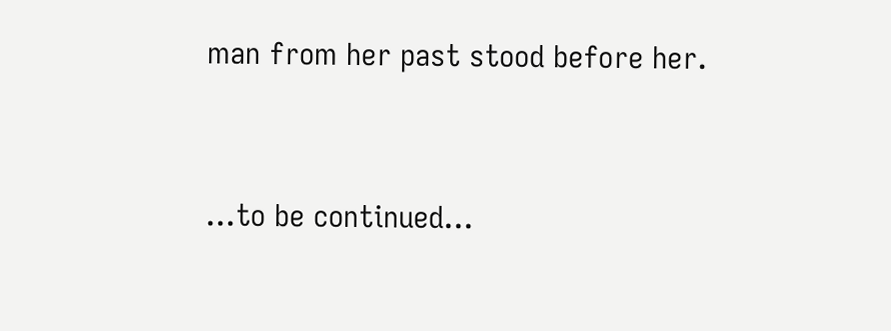man from her past stood before her.


...to be continued...